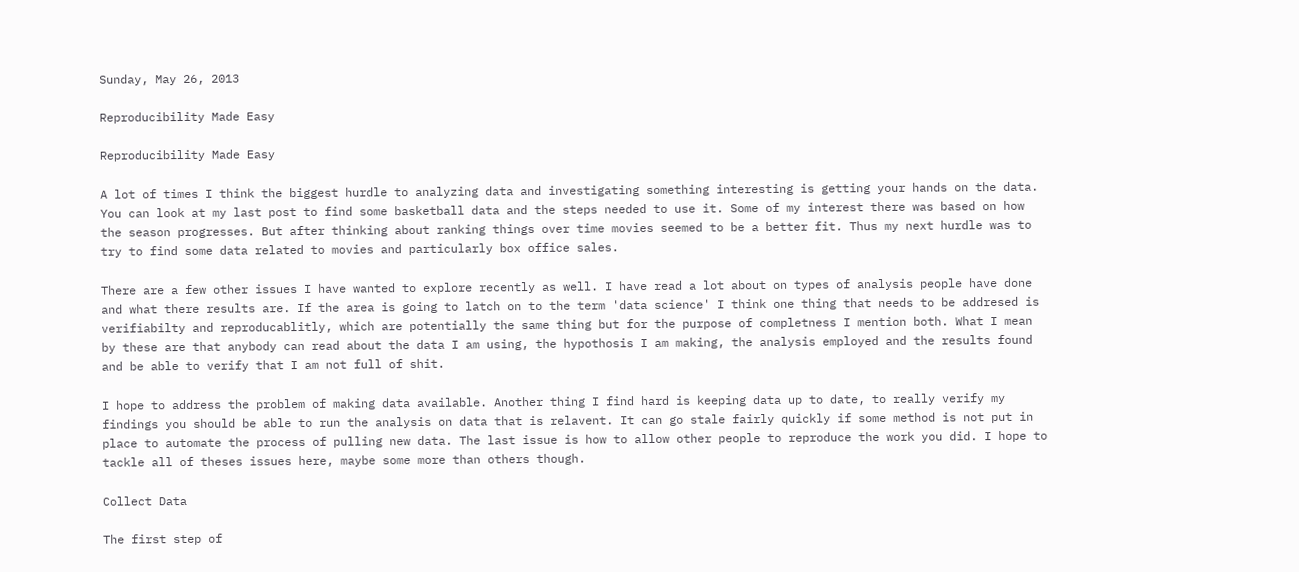Sunday, May 26, 2013

Reproducibility Made Easy

Reproducibility Made Easy

A lot of times I think the biggest hurdle to analyzing data and investigating something interesting is getting your hands on the data. You can look at my last post to find some basketball data and the steps needed to use it. Some of my interest there was based on how the season progresses. But after thinking about ranking things over time movies seemed to be a better fit. Thus my next hurdle was to try to find some data related to movies and particularly box office sales.

There are a few other issues I have wanted to explore recently as well. I have read a lot about on types of analysis people have done and what there results are. If the area is going to latch on to the term 'data science' I think one thing that needs to be addresed is verifiabilty and reproducablitly, which are potentially the same thing but for the purpose of completness I mention both. What I mean by these are that anybody can read about the data I am using, the hypothosis I am making, the analysis employed and the results found and be able to verify that I am not full of shit.

I hope to address the problem of making data available. Another thing I find hard is keeping data up to date, to really verify my findings you should be able to run the analysis on data that is relavent. It can go stale fairly quickly if some method is not put in place to automate the process of pulling new data. The last issue is how to allow other people to reproduce the work you did. I hope to tackle all of theses issues here, maybe some more than others though.

Collect Data

The first step of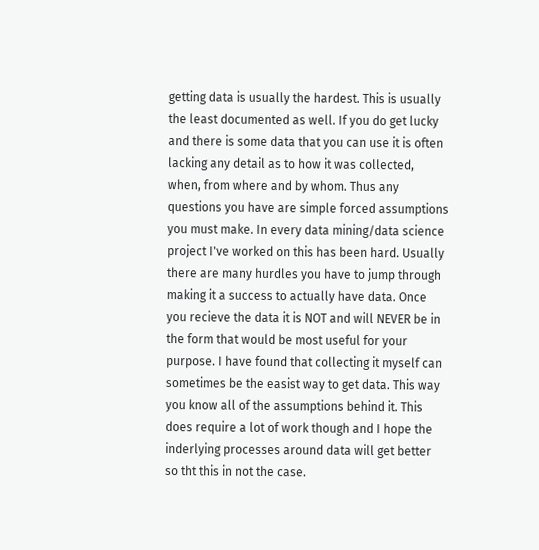getting data is usually the hardest. This is usually the least documented as well. If you do get lucky and there is some data that you can use it is often lacking any detail as to how it was collected, when, from where and by whom. Thus any questions you have are simple forced assumptions you must make. In every data mining/data science project I've worked on this has been hard. Usually there are many hurdles you have to jump through making it a success to actually have data. Once you recieve the data it is NOT and will NEVER be in the form that would be most useful for your purpose. I have found that collecting it myself can sometimes be the easist way to get data. This way you know all of the assumptions behind it. This does require a lot of work though and I hope the inderlying processes around data will get better so tht this in not the case.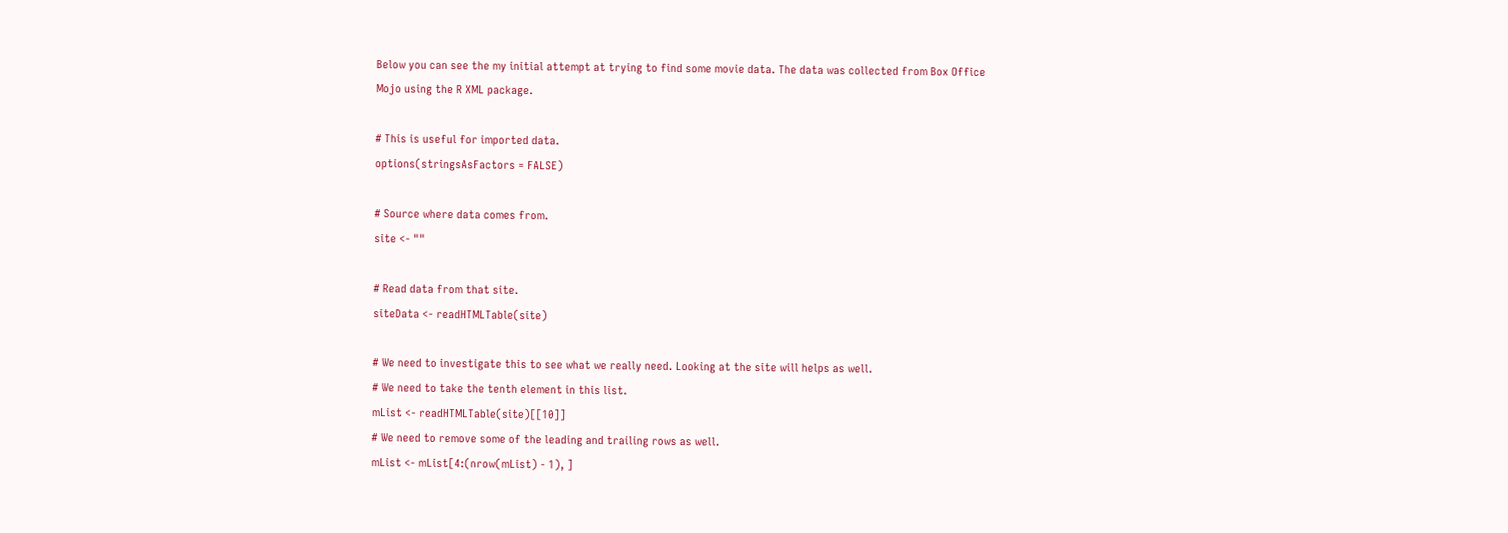Below you can see the my initial attempt at trying to find some movie data. The data was collected from Box Office Mojo using the R XML package.

# This is useful for imported data.
options(stringsAsFactors = FALSE)

# Source where data comes from.
site <- ""

# Read data from that site.
siteData <- readHTMLTable(site)

# We need to investigate this to see what we really need. Looking at the site will helps as well.
# We need to take the tenth element in this list.
mList <- readHTMLTable(site)[[10]]
# We need to remove some of the leading and trailing rows as well.
mList <- mList[4:(nrow(mList) - 1), ]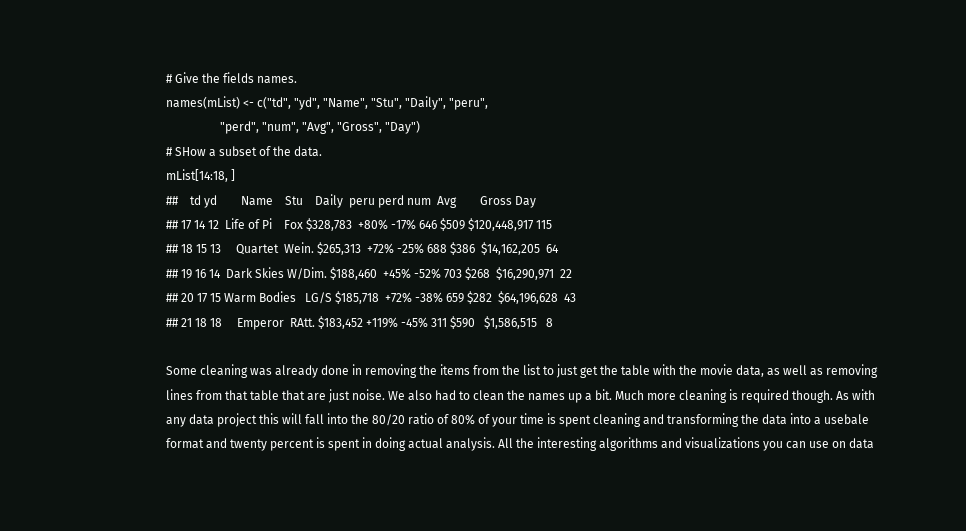# Give the fields names.
names(mList) <- c("td", "yd", "Name", "Stu", "Daily", "peru",
                  "perd", "num", "Avg", "Gross", "Day")
# SHow a subset of the data.
mList[14:18, ]
##    td yd        Name    Stu    Daily  peru perd num  Avg        Gross Day
## 17 14 12  Life of Pi    Fox $328,783  +80% -17% 646 $509 $120,448,917 115
## 18 15 13     Quartet  Wein. $265,313  +72% -25% 688 $386  $14,162,205  64
## 19 16 14  Dark Skies W/Dim. $188,460  +45% -52% 703 $268  $16,290,971  22
## 20 17 15 Warm Bodies   LG/S $185,718  +72% -38% 659 $282  $64,196,628  43
## 21 18 18     Emperor  RAtt. $183,452 +119% -45% 311 $590   $1,586,515   8

Some cleaning was already done in removing the items from the list to just get the table with the movie data, as well as removing lines from that table that are just noise. We also had to clean the names up a bit. Much more cleaning is required though. As with any data project this will fall into the 80/20 ratio of 80% of your time is spent cleaning and transforming the data into a usebale format and twenty percent is spent in doing actual analysis. All the interesting algorithms and visualizations you can use on data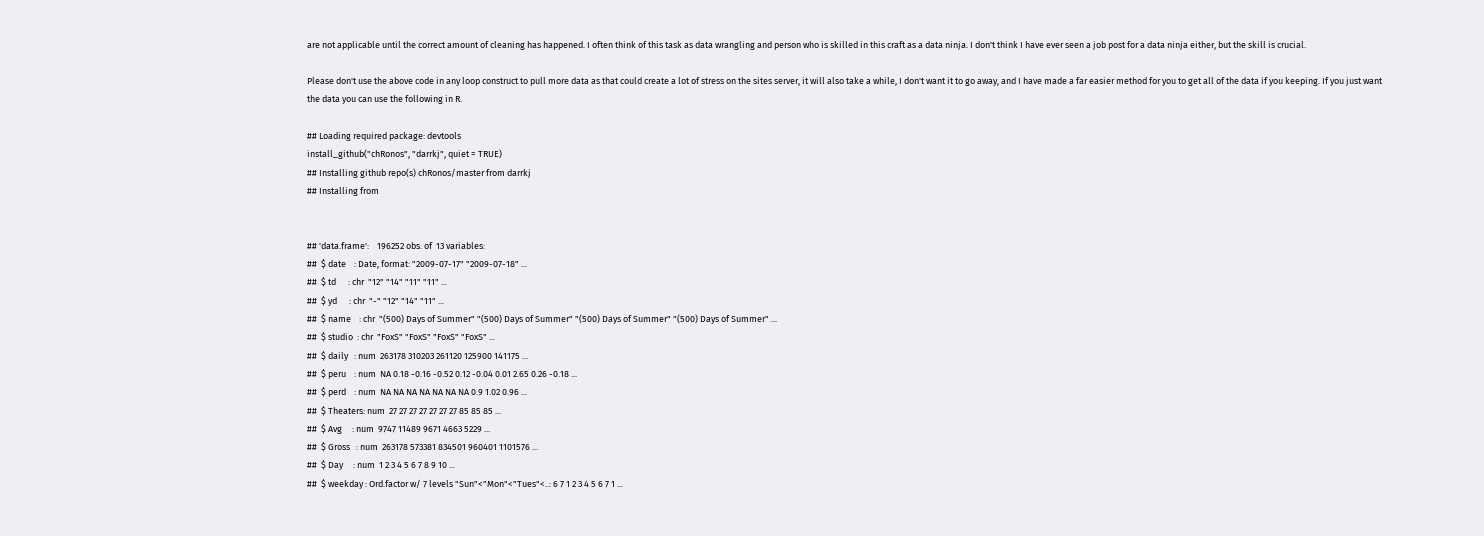are not applicable until the correct amount of cleaning has happened. I often think of this task as data wrangling and person who is skilled in this craft as a data ninja. I don't think I have ever seen a job post for a data ninja either, but the skill is crucial.

Please don't use the above code in any loop construct to pull more data as that could create a lot of stress on the sites server, it will also take a while, I don't want it to go away, and I have made a far easier method for you to get all of the data if you keeping. If you just want the data you can use the following in R.

## Loading required package: devtools
install_github("chRonos", "darrkj", quiet = TRUE)
## Installing github repo(s) chRonos/master from darrkj
## Installing from


## 'data.frame':    196252 obs. of  13 variables:
##  $ date    : Date, format: "2009-07-17" "2009-07-18" ...
##  $ td      : chr  "12" "14" "11" "11" ...
##  $ yd      : chr  "-" "12" "14" "11" ...
##  $ name    : chr  "(500) Days of Summer" "(500) Days of Summer" "(500) Days of Summer" "(500) Days of Summer" ...
##  $ studio  : chr  "FoxS" "FoxS" "FoxS" "FoxS" ...
##  $ daily   : num  263178 310203 261120 125900 141175 ...
##  $ peru    : num  NA 0.18 -0.16 -0.52 0.12 -0.04 0.01 2.65 0.26 -0.18 ...
##  $ perd    : num  NA NA NA NA NA NA NA 0.9 1.02 0.96 ...
##  $ Theaters: num  27 27 27 27 27 27 27 85 85 85 ...
##  $ Avg     : num  9747 11489 9671 4663 5229 ...
##  $ Gross   : num  263178 573381 834501 960401 1101576 ...
##  $ Day     : num  1 2 3 4 5 6 7 8 9 10 ...
##  $ weekday : Ord.factor w/ 7 levels "Sun"<"Mon"<"Tues"<..: 6 7 1 2 3 4 5 6 7 1 ...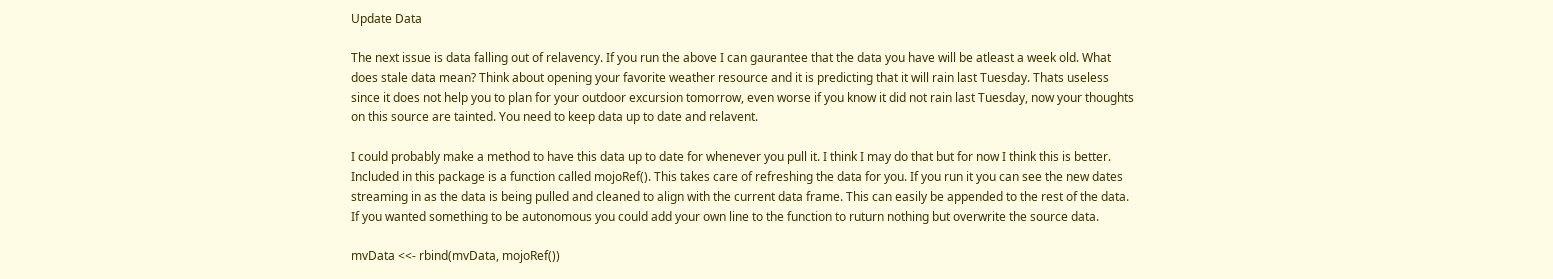Update Data

The next issue is data falling out of relavency. If you run the above I can gaurantee that the data you have will be atleast a week old. What does stale data mean? Think about opening your favorite weather resource and it is predicting that it will rain last Tuesday. Thats useless since it does not help you to plan for your outdoor excursion tomorrow, even worse if you know it did not rain last Tuesday, now your thoughts on this source are tainted. You need to keep data up to date and relavent.

I could probably make a method to have this data up to date for whenever you pull it. I think I may do that but for now I think this is better. Included in this package is a function called mojoRef(). This takes care of refreshing the data for you. If you run it you can see the new dates streaming in as the data is being pulled and cleaned to align with the current data frame. This can easily be appended to the rest of the data. If you wanted something to be autonomous you could add your own line to the function to ruturn nothing but overwrite the source data.

mvData <<- rbind(mvData, mojoRef())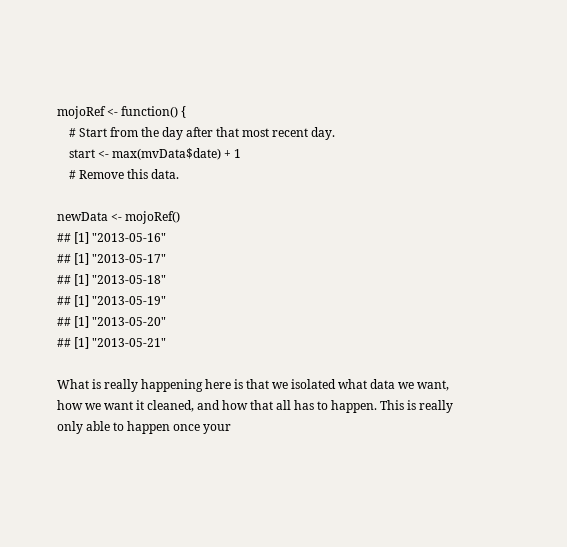mojoRef <- function() {
    # Start from the day after that most recent day.
    start <- max(mvData$date) + 1
    # Remove this data.

newData <- mojoRef()
## [1] "2013-05-16"
## [1] "2013-05-17"
## [1] "2013-05-18"
## [1] "2013-05-19"
## [1] "2013-05-20"
## [1] "2013-05-21"

What is really happening here is that we isolated what data we want, how we want it cleaned, and how that all has to happen. This is really only able to happen once your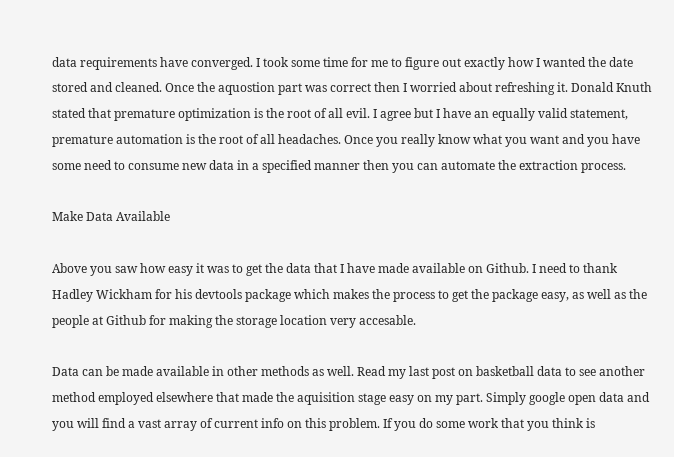data requirements have converged. I took some time for me to figure out exactly how I wanted the date stored and cleaned. Once the aquostion part was correct then I worried about refreshing it. Donald Knuth stated that premature optimization is the root of all evil. I agree but I have an equally valid statement, premature automation is the root of all headaches. Once you really know what you want and you have some need to consume new data in a specified manner then you can automate the extraction process.

Make Data Available

Above you saw how easy it was to get the data that I have made available on Github. I need to thank Hadley Wickham for his devtools package which makes the process to get the package easy, as well as the people at Github for making the storage location very accesable.

Data can be made available in other methods as well. Read my last post on basketball data to see another method employed elsewhere that made the aquisition stage easy on my part. Simply google open data and you will find a vast array of current info on this problem. If you do some work that you think is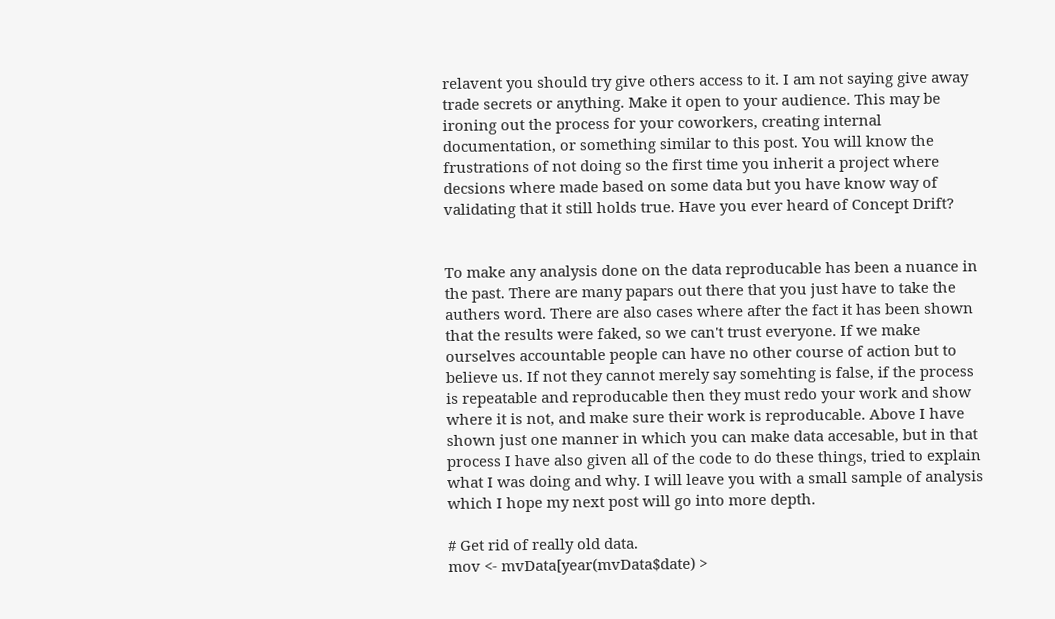relavent you should try give others access to it. I am not saying give away trade secrets or anything. Make it open to your audience. This may be ironing out the process for your coworkers, creating internal documentation, or something similar to this post. You will know the frustrations of not doing so the first time you inherit a project where decsions where made based on some data but you have know way of validating that it still holds true. Have you ever heard of Concept Drift?


To make any analysis done on the data reproducable has been a nuance in the past. There are many papars out there that you just have to take the authers word. There are also cases where after the fact it has been shown that the results were faked, so we can't trust everyone. If we make ourselves accountable people can have no other course of action but to believe us. If not they cannot merely say somehting is false, if the process is repeatable and reproducable then they must redo your work and show where it is not, and make sure their work is reproducable. Above I have shown just one manner in which you can make data accesable, but in that process I have also given all of the code to do these things, tried to explain what I was doing and why. I will leave you with a small sample of analysis which I hope my next post will go into more depth.

# Get rid of really old data.
mov <- mvData[year(mvData$date) >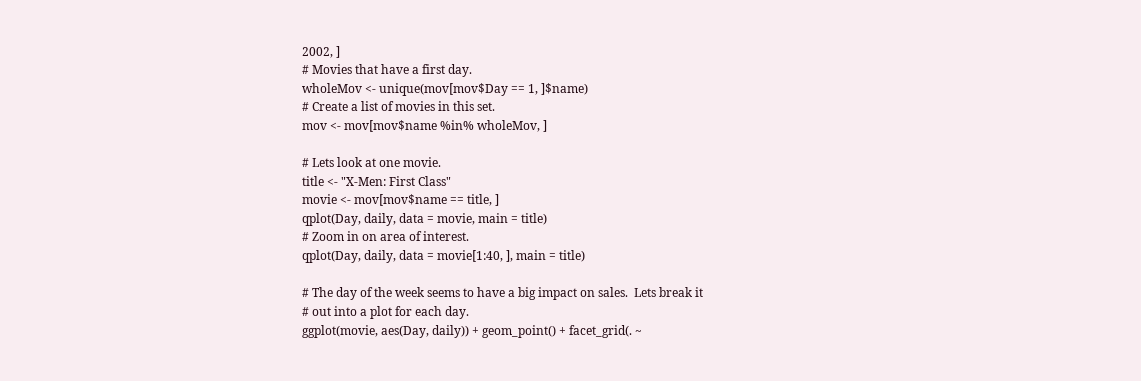2002, ]
# Movies that have a first day.
wholeMov <- unique(mov[mov$Day == 1, ]$name)
# Create a list of movies in this set.
mov <- mov[mov$name %in% wholeMov, ]

# Lets look at one movie.
title <- "X-Men: First Class"
movie <- mov[mov$name == title, ]
qplot(Day, daily, data = movie, main = title)
# Zoom in on area of interest.
qplot(Day, daily, data = movie[1:40, ], main = title)

# The day of the week seems to have a big impact on sales.  Lets break it
# out into a plot for each day.
ggplot(movie, aes(Day, daily)) + geom_point() + facet_grid(. ~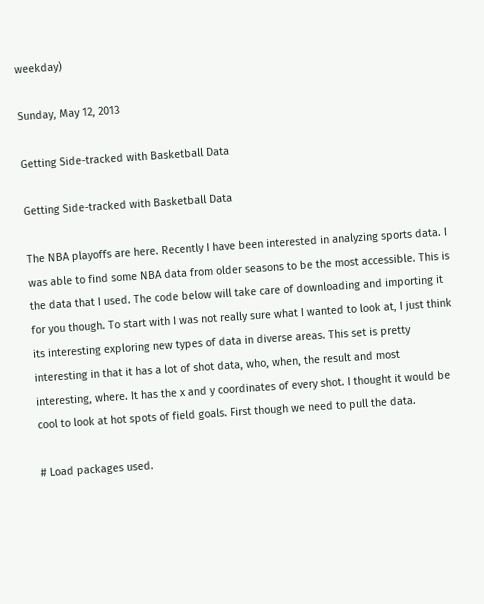weekday)

Sunday, May 12, 2013

Getting Side-tracked with Basketball Data

Getting Side-tracked with Basketball Data

The NBA playoffs are here. Recently I have been interested in analyzing sports data. I was able to find some NBA data from older seasons to be the most accessible. This is the data that I used. The code below will take care of downloading and importing it for you though. To start with I was not really sure what I wanted to look at, I just think its interesting exploring new types of data in diverse areas. This set is pretty interesting in that it has a lot of shot data, who, when, the result and most interesting, where. It has the x and y coordinates of every shot. I thought it would be cool to look at hot spots of field goals. First though we need to pull the data.

# Load packages used.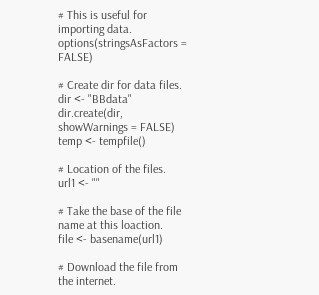# This is useful for importing data.
options(stringsAsFactors = FALSE)

# Create dir for data files.
dir <- "BBdata"
dir.create(dir, showWarnings = FALSE)
temp <- tempfile()

# Location of the files.
url1 <- ""

# Take the base of the file name at this loaction.
file <- basename(url1)

# Download the file from the internet.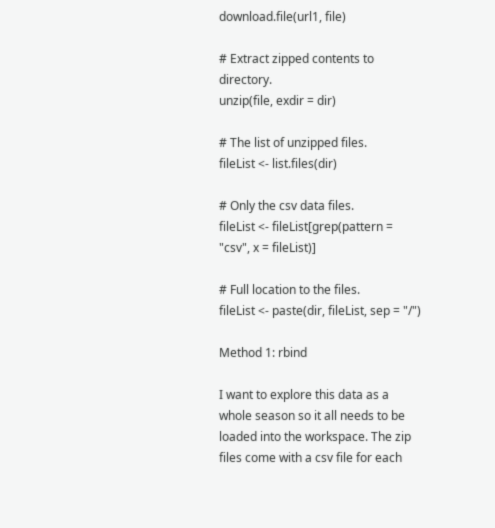download.file(url1, file)

# Extract zipped contents to directory.
unzip(file, exdir = dir)

# The list of unzipped files.
fileList <- list.files(dir)

# Only the csv data files.
fileList <- fileList[grep(pattern = "csv", x = fileList)]

# Full location to the files.
fileList <- paste(dir, fileList, sep = "/")

Method 1: rbind

I want to explore this data as a whole season so it all needs to be loaded into the workspace. The zip files come with a csv file for each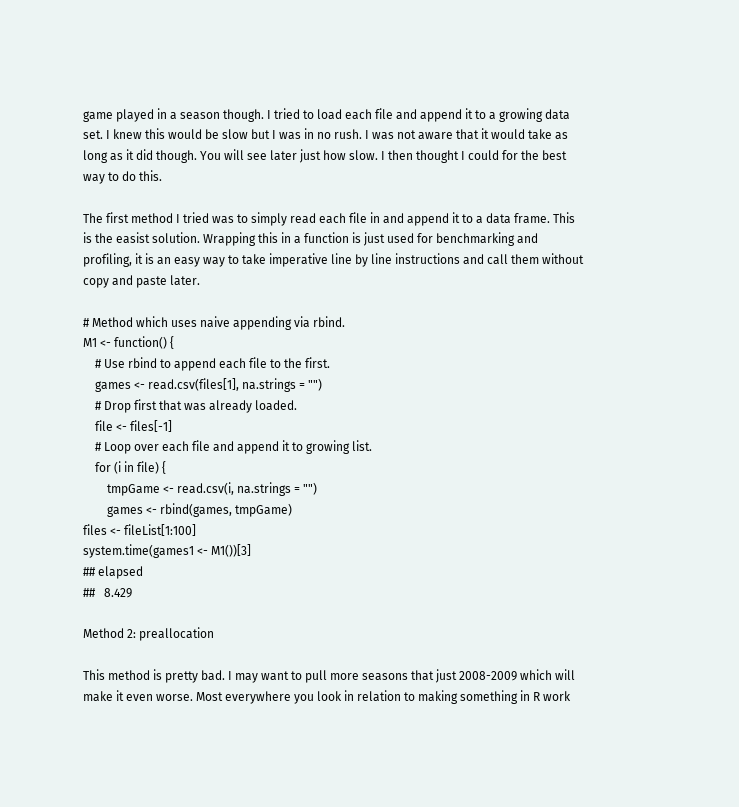game played in a season though. I tried to load each file and append it to a growing data set. I knew this would be slow but I was in no rush. I was not aware that it would take as long as it did though. You will see later just how slow. I then thought I could for the best way to do this.

The first method I tried was to simply read each file in and append it to a data frame. This is the easist solution. Wrapping this in a function is just used for benchmarking and profiling, it is an easy way to take imperative line by line instructions and call them without copy and paste later.

# Method which uses naive appending via rbind.
M1 <- function() {
    # Use rbind to append each file to the first.
    games <- read.csv(files[1], na.strings = "")
    # Drop first that was already loaded.
    file <- files[-1]
    # Loop over each file and append it to growing list.
    for (i in file) {
        tmpGame <- read.csv(i, na.strings = "")
        games <- rbind(games, tmpGame)
files <- fileList[1:100]
system.time(games1 <- M1())[3]
## elapsed
##   8.429

Method 2: preallocation

This method is pretty bad. I may want to pull more seasons that just 2008-2009 which will make it even worse. Most everywhere you look in relation to making something in R work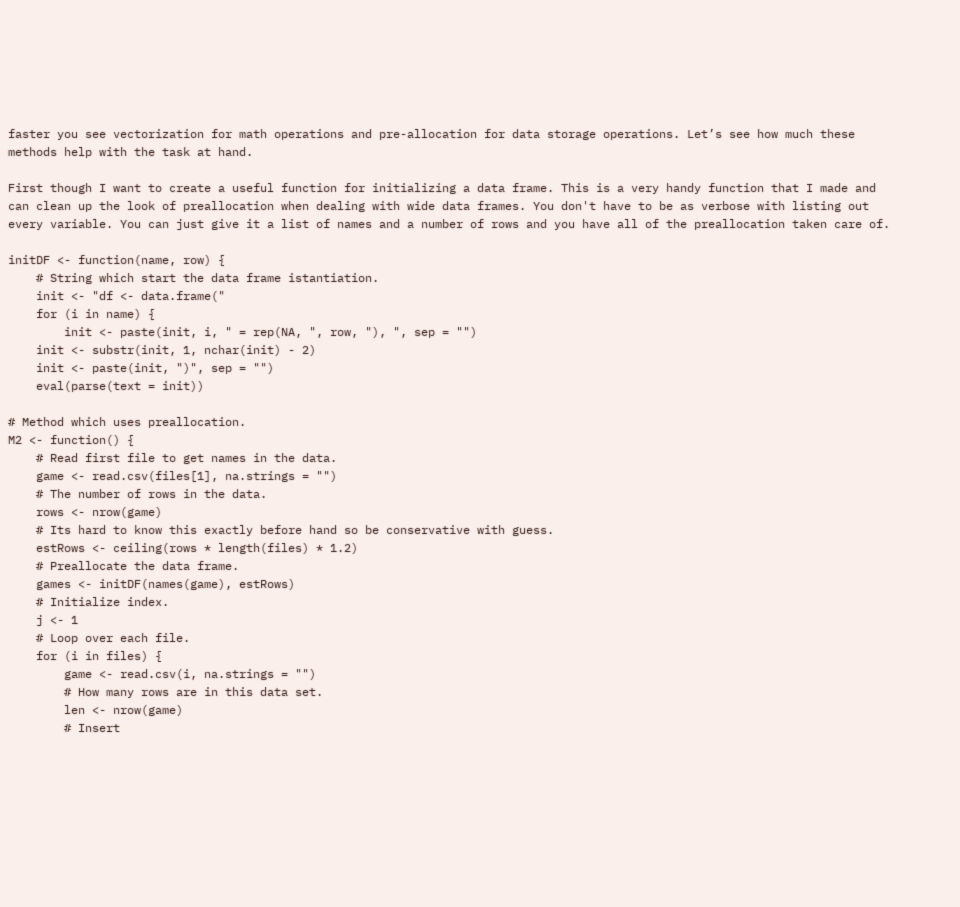faster you see vectorization for math operations and pre-allocation for data storage operations. Let’s see how much these methods help with the task at hand.

First though I want to create a useful function for initializing a data frame. This is a very handy function that I made and can clean up the look of preallocation when dealing with wide data frames. You don't have to be as verbose with listing out every variable. You can just give it a list of names and a number of rows and you have all of the preallocation taken care of.

initDF <- function(name, row) {
    # String which start the data frame istantiation.
    init <- "df <- data.frame("
    for (i in name) {
        init <- paste(init, i, " = rep(NA, ", row, "), ", sep = "")
    init <- substr(init, 1, nchar(init) - 2)
    init <- paste(init, ")", sep = "")
    eval(parse(text = init))

# Method which uses preallocation.
M2 <- function() {
    # Read first file to get names in the data.
    game <- read.csv(files[1], na.strings = "")
    # The number of rows in the data.
    rows <- nrow(game)
    # Its hard to know this exactly before hand so be conservative with guess.
    estRows <- ceiling(rows * length(files) * 1.2)
    # Preallocate the data frame.
    games <- initDF(names(game), estRows)
    # Initialize index.
    j <- 1
    # Loop over each file.
    for (i in files) {
        game <- read.csv(i, na.strings = "")
        # How many rows are in this data set.
        len <- nrow(game)
        # Insert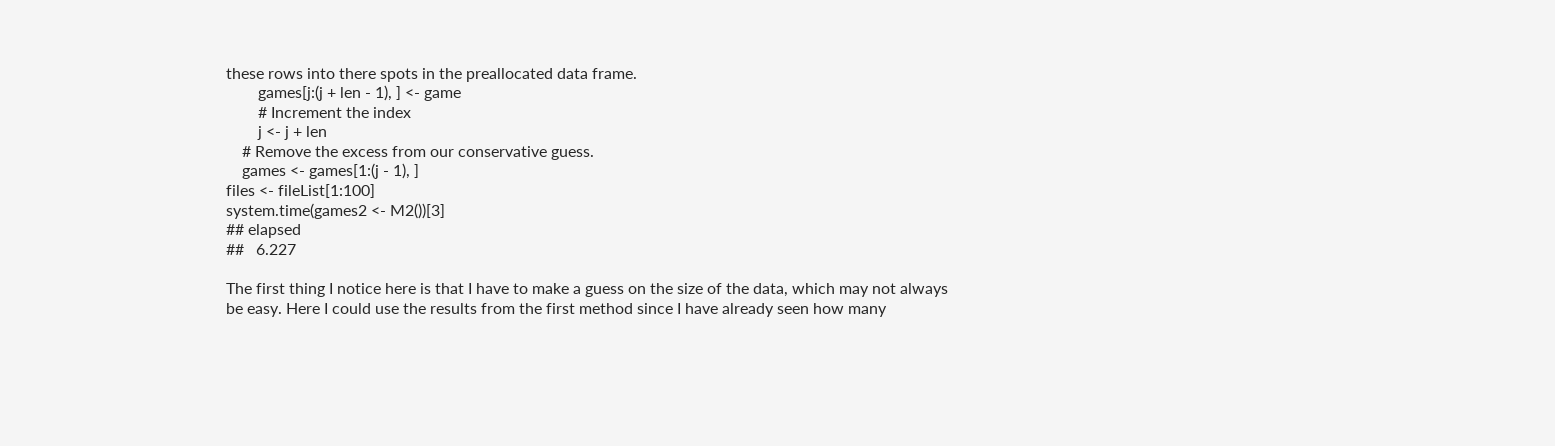these rows into there spots in the preallocated data frame.
        games[j:(j + len - 1), ] <- game
        # Increment the index
        j <- j + len
    # Remove the excess from our conservative guess.
    games <- games[1:(j - 1), ]
files <- fileList[1:100]
system.time(games2 <- M2())[3]
## elapsed
##   6.227

The first thing I notice here is that I have to make a guess on the size of the data, which may not always be easy. Here I could use the results from the first method since I have already seen how many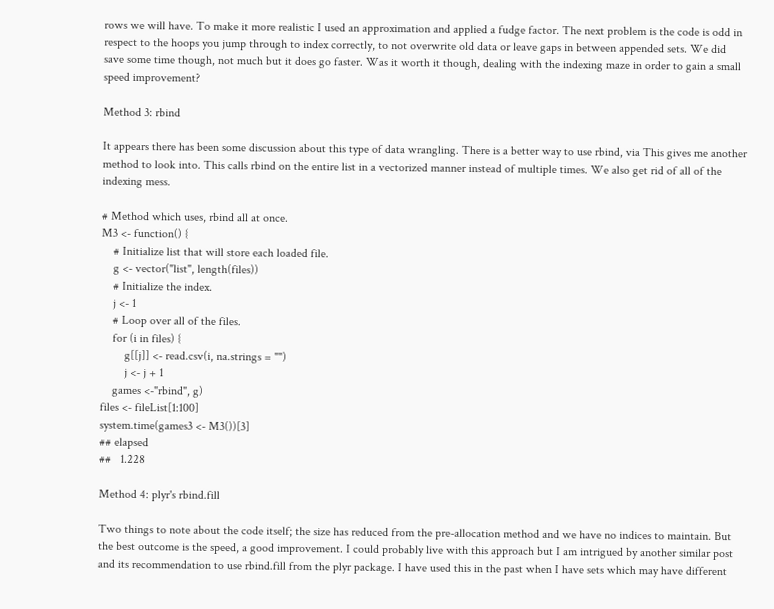rows we will have. To make it more realistic I used an approximation and applied a fudge factor. The next problem is the code is odd in respect to the hoops you jump through to index correctly, to not overwrite old data or leave gaps in between appended sets. We did save some time though, not much but it does go faster. Was it worth it though, dealing with the indexing maze in order to gain a small speed improvement?

Method 3: rbind

It appears there has been some discussion about this type of data wrangling. There is a better way to use rbind, via This gives me another method to look into. This calls rbind on the entire list in a vectorized manner instead of multiple times. We also get rid of all of the indexing mess.

# Method which uses, rbind all at once.
M3 <- function() {
    # Initialize list that will store each loaded file.
    g <- vector("list", length(files))
    # Initialize the index.
    j <- 1
    # Loop over all of the files.
    for (i in files) {
        g[[j]] <- read.csv(i, na.strings = "")
        j <- j + 1
    games <-"rbind", g)
files <- fileList[1:100]
system.time(games3 <- M3())[3]
## elapsed
##   1.228

Method 4: plyr's rbind.fill

Two things to note about the code itself; the size has reduced from the pre-allocation method and we have no indices to maintain. But the best outcome is the speed, a good improvement. I could probably live with this approach but I am intrigued by another similar post and its recommendation to use rbind.fill from the plyr package. I have used this in the past when I have sets which may have different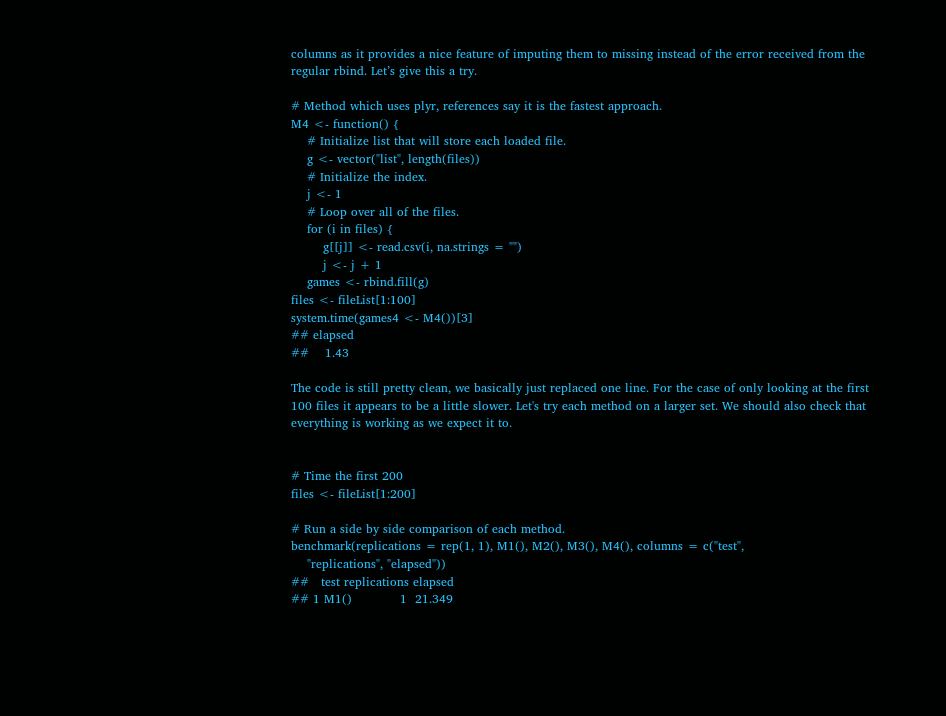columns as it provides a nice feature of imputing them to missing instead of the error received from the regular rbind. Let’s give this a try.

# Method which uses plyr, references say it is the fastest approach.
M4 <- function() {
    # Initialize list that will store each loaded file.
    g <- vector("list", length(files))
    # Initialize the index.
    j <- 1
    # Loop over all of the files.
    for (i in files) {
        g[[j]] <- read.csv(i, na.strings = "")
        j <- j + 1
    games <- rbind.fill(g)
files <- fileList[1:100]
system.time(games4 <- M4())[3]
## elapsed
##    1.43

The code is still pretty clean, we basically just replaced one line. For the case of only looking at the first 100 files it appears to be a little slower. Let's try each method on a larger set. We should also check that everything is working as we expect it to.


# Time the first 200
files <- fileList[1:200]

# Run a side by side comparison of each method.
benchmark(replications = rep(1, 1), M1(), M2(), M3(), M4(), columns = c("test",
    "replications", "elapsed"))
##   test replications elapsed
## 1 M1()            1  21.349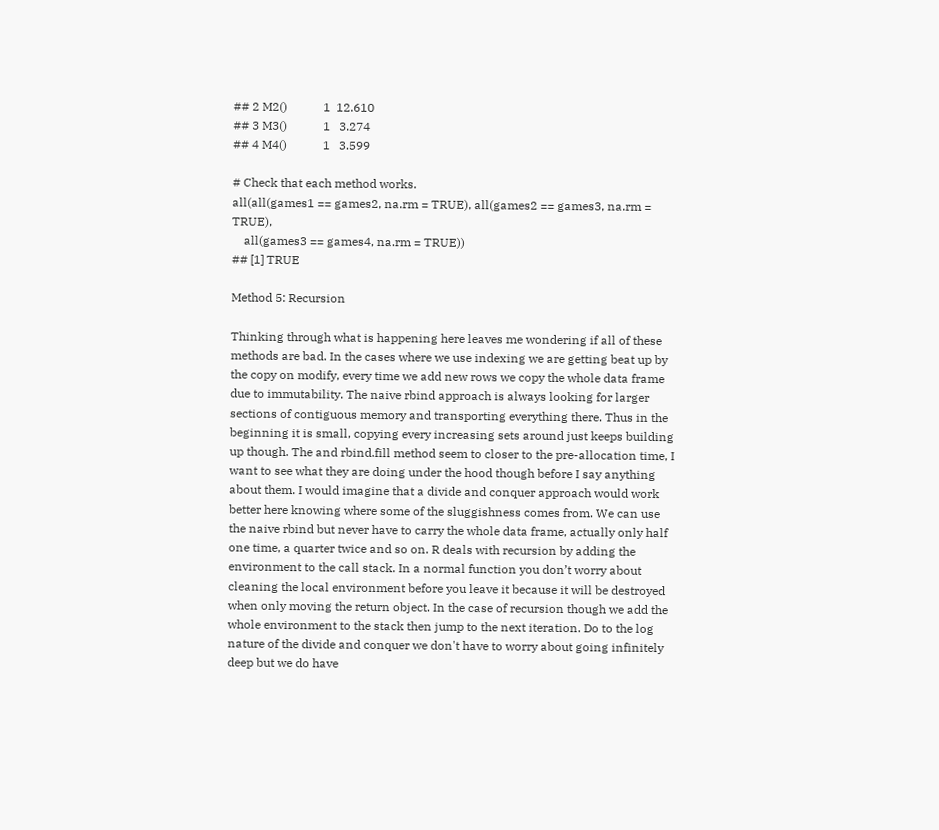## 2 M2()            1  12.610
## 3 M3()            1   3.274
## 4 M4()            1   3.599

# Check that each method works.
all(all(games1 == games2, na.rm = TRUE), all(games2 == games3, na.rm = TRUE),
    all(games3 == games4, na.rm = TRUE))
## [1] TRUE

Method 5: Recursion

Thinking through what is happening here leaves me wondering if all of these methods are bad. In the cases where we use indexing we are getting beat up by the copy on modify, every time we add new rows we copy the whole data frame due to immutability. The naive rbind approach is always looking for larger sections of contiguous memory and transporting everything there. Thus in the beginning it is small, copying every increasing sets around just keeps building up though. The and rbind.fill method seem to closer to the pre-allocation time, I want to see what they are doing under the hood though before I say anything about them. I would imagine that a divide and conquer approach would work better here knowing where some of the sluggishness comes from. We can use the naive rbind but never have to carry the whole data frame, actually only half one time, a quarter twice and so on. R deals with recursion by adding the environment to the call stack. In a normal function you don’t worry about cleaning the local environment before you leave it because it will be destroyed when only moving the return object. In the case of recursion though we add the whole environment to the stack then jump to the next iteration. Do to the log nature of the divide and conquer we don't have to worry about going infinitely deep but we do have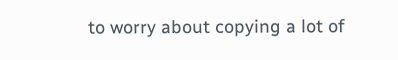to worry about copying a lot of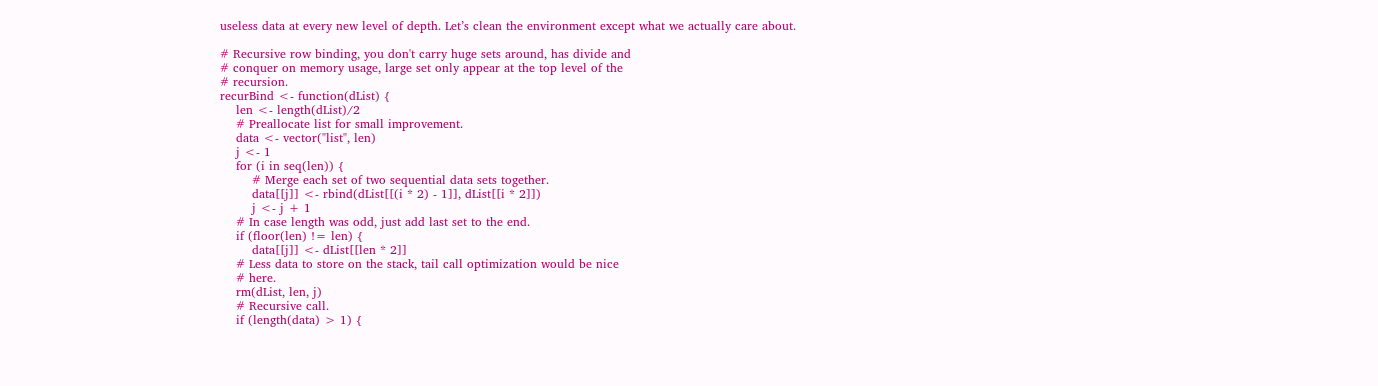useless data at every new level of depth. Let’s clean the environment except what we actually care about.

# Recursive row binding, you don't carry huge sets around, has divide and
# conquer on memory usage, large set only appear at the top level of the
# recursion.
recurBind <- function(dList) {
    len <- length(dList)/2
    # Preallocate list for small improvement.
    data <- vector("list", len)
    j <- 1
    for (i in seq(len)) {
        # Merge each set of two sequential data sets together.
        data[[j]] <- rbind(dList[[(i * 2) - 1]], dList[[i * 2]])
        j <- j + 1
    # In case length was odd, just add last set to the end.
    if (floor(len) != len) {
        data[[j]] <- dList[[len * 2]]
    # Less data to store on the stack, tail call optimization would be nice
    # here.
    rm(dList, len, j)
    # Recursive call.
    if (length(data) > 1) {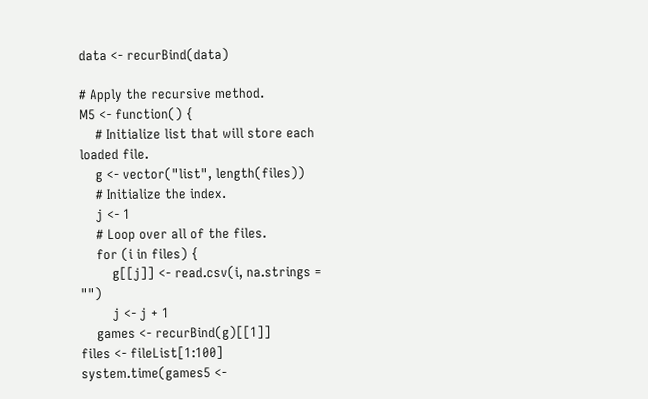data <- recurBind(data)

# Apply the recursive method.
M5 <- function() {
    # Initialize list that will store each loaded file.
    g <- vector("list", length(files))
    # Initialize the index.
    j <- 1
    # Loop over all of the files.
    for (i in files) {
        g[[j]] <- read.csv(i, na.strings = "")
        j <- j + 1
    games <- recurBind(g)[[1]]
files <- fileList[1:100]
system.time(games5 <-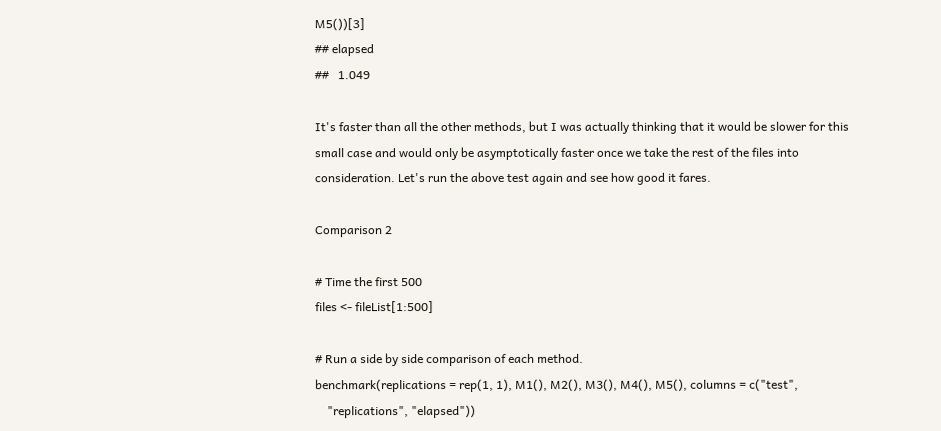M5())[3]
## elapsed
##   1.049

It's faster than all the other methods, but I was actually thinking that it would be slower for this small case and would only be asymptotically faster once we take the rest of the files into consideration. Let's run the above test again and see how good it fares.

Comparison 2

# Time the first 500
files <- fileList[1:500]

# Run a side by side comparison of each method.
benchmark(replications = rep(1, 1), M1(), M2(), M3(), M4(), M5(), columns = c("test",
    "replications", "elapsed"))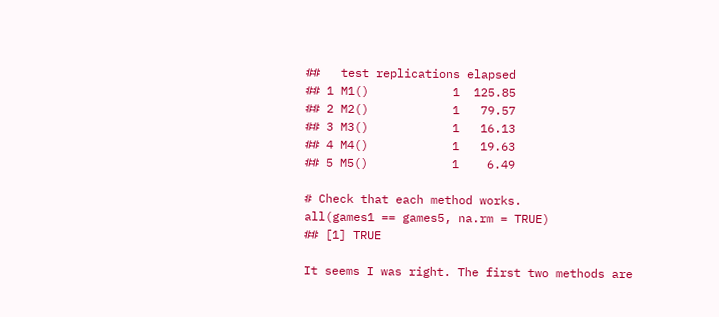##   test replications elapsed
## 1 M1()            1  125.85
## 2 M2()            1   79.57
## 3 M3()            1   16.13
## 4 M4()            1   19.63
## 5 M5()            1    6.49

# Check that each method works.
all(games1 == games5, na.rm = TRUE)
## [1] TRUE

It seems I was right. The first two methods are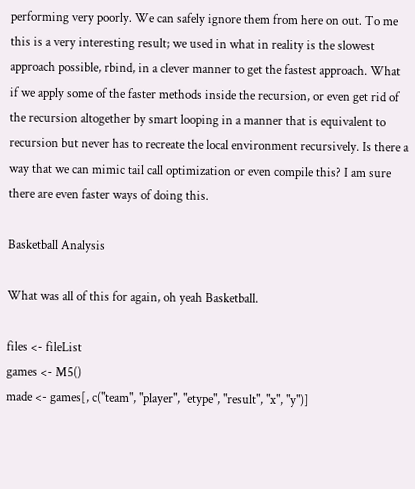performing very poorly. We can safely ignore them from here on out. To me this is a very interesting result; we used in what in reality is the slowest approach possible, rbind, in a clever manner to get the fastest approach. What if we apply some of the faster methods inside the recursion, or even get rid of the recursion altogether by smart looping in a manner that is equivalent to recursion but never has to recreate the local environment recursively. Is there a way that we can mimic tail call optimization or even compile this? I am sure there are even faster ways of doing this.

Basketball Analysis

What was all of this for again, oh yeah Basketball.

files <- fileList
games <- M5()
made <- games[, c("team", "player", "etype", "result", "x", "y")]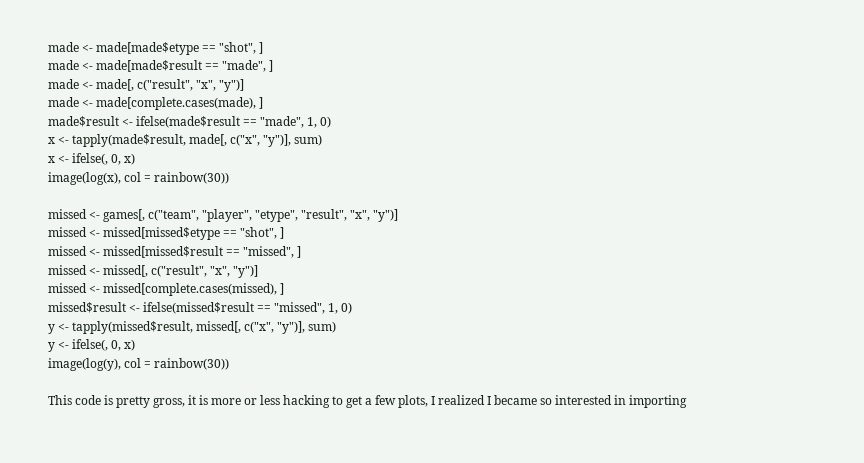made <- made[made$etype == "shot", ]
made <- made[made$result == "made", ]
made <- made[, c("result", "x", "y")]
made <- made[complete.cases(made), ]
made$result <- ifelse(made$result == "made", 1, 0)
x <- tapply(made$result, made[, c("x", "y")], sum)
x <- ifelse(, 0, x)
image(log(x), col = rainbow(30))

missed <- games[, c("team", "player", "etype", "result", "x", "y")]
missed <- missed[missed$etype == "shot", ]
missed <- missed[missed$result == "missed", ]
missed <- missed[, c("result", "x", "y")]
missed <- missed[complete.cases(missed), ]
missed$result <- ifelse(missed$result == "missed", 1, 0)
y <- tapply(missed$result, missed[, c("x", "y")], sum)
y <- ifelse(, 0, x)
image(log(y), col = rainbow(30))

This code is pretty gross, it is more or less hacking to get a few plots, I realized I became so interested in importing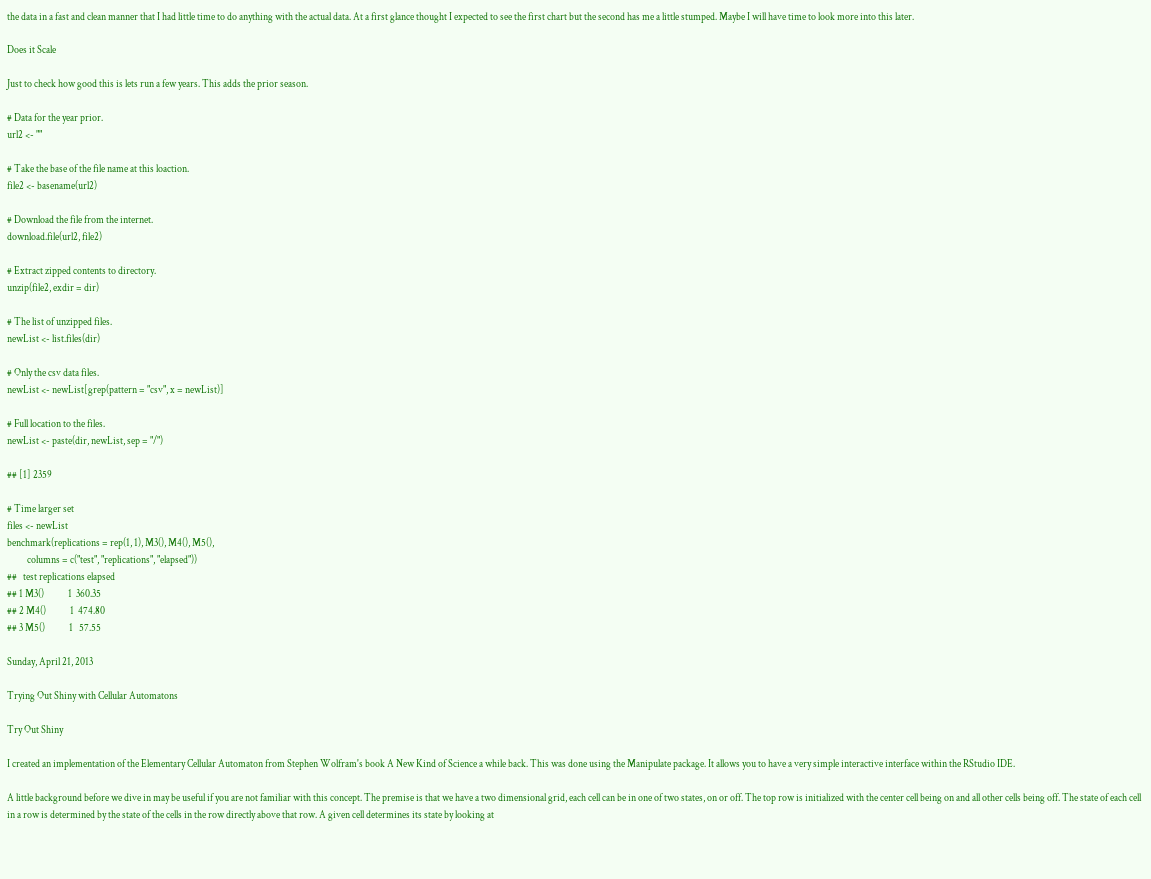the data in a fast and clean manner that I had little time to do anything with the actual data. At a first glance thought I expected to see the first chart but the second has me a little stumped. Maybe I will have time to look more into this later.

Does it Scale

Just to check how good this is lets run a few years. This adds the prior season.

# Data for the year prior.
url2 <- ""

# Take the base of the file name at this loaction.
file2 <- basename(url2)

# Download the file from the internet.
download.file(url2, file2)

# Extract zipped contents to directory.
unzip(file2, exdir = dir)

# The list of unzipped files.
newList <- list.files(dir)

# Only the csv data files.
newList <- newList[grep(pattern = "csv", x = newList)]

# Full location to the files.
newList <- paste(dir, newList, sep = "/")

## [1] 2359

# Time larger set
files <- newList
benchmark(replications = rep(1, 1), M3(), M4(), M5(),
          columns = c("test", "replications", "elapsed"))
##   test replications elapsed
## 1 M3()            1  360.35
## 2 M4()            1  474.80
## 3 M5()            1   57.55

Sunday, April 21, 2013

Trying Out Shiny with Cellular Automatons

Try Out Shiny

I created an implementation of the Elementary Cellular Automaton from Stephen Wolfram's book A New Kind of Science a while back. This was done using the Manipulate package. It allows you to have a very simple interactive interface within the RStudio IDE.

A little background before we dive in may be useful if you are not familiar with this concept. The premise is that we have a two dimensional grid, each cell can be in one of two states, on or off. The top row is initialized with the center cell being on and all other cells being off. The state of each cell in a row is determined by the state of the cells in the row directly above that row. A given cell determines its state by looking at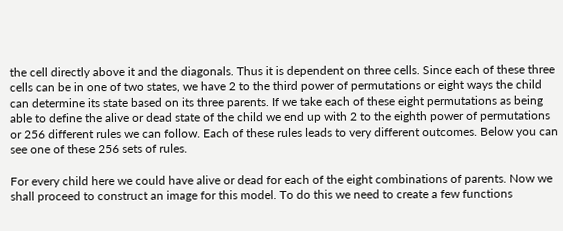the cell directly above it and the diagonals. Thus it is dependent on three cells. Since each of these three cells can be in one of two states, we have 2 to the third power of permutations or eight ways the child can determine its state based on its three parents. If we take each of these eight permutations as being able to define the alive or dead state of the child we end up with 2 to the eighth power of permutations or 256 different rules we can follow. Each of these rules leads to very different outcomes. Below you can see one of these 256 sets of rules.

For every child here we could have alive or dead for each of the eight combinations of parents. Now we shall proceed to construct an image for this model. To do this we need to create a few functions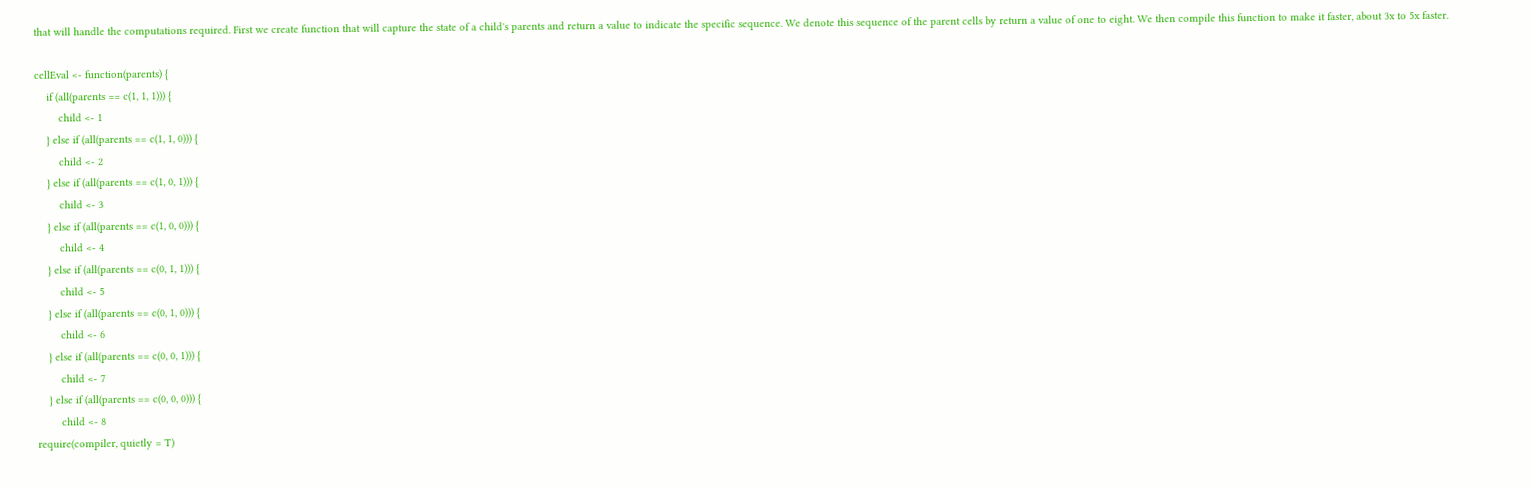that will handle the computations required. First we create function that will capture the state of a child's parents and return a value to indicate the specific sequence. We denote this sequence of the parent cells by return a value of one to eight. We then compile this function to make it faster, about 3x to 5x faster.

cellEval <- function(parents) {
    if (all(parents == c(1, 1, 1))) {
        child <- 1
    } else if (all(parents == c(1, 1, 0))) {
        child <- 2
    } else if (all(parents == c(1, 0, 1))) {
        child <- 3
    } else if (all(parents == c(1, 0, 0))) {
        child <- 4
    } else if (all(parents == c(0, 1, 1))) {
        child <- 5
    } else if (all(parents == c(0, 1, 0))) {
        child <- 6
    } else if (all(parents == c(0, 0, 1))) {
        child <- 7
    } else if (all(parents == c(0, 0, 0))) {
        child <- 8
require(compiler, quietly = T)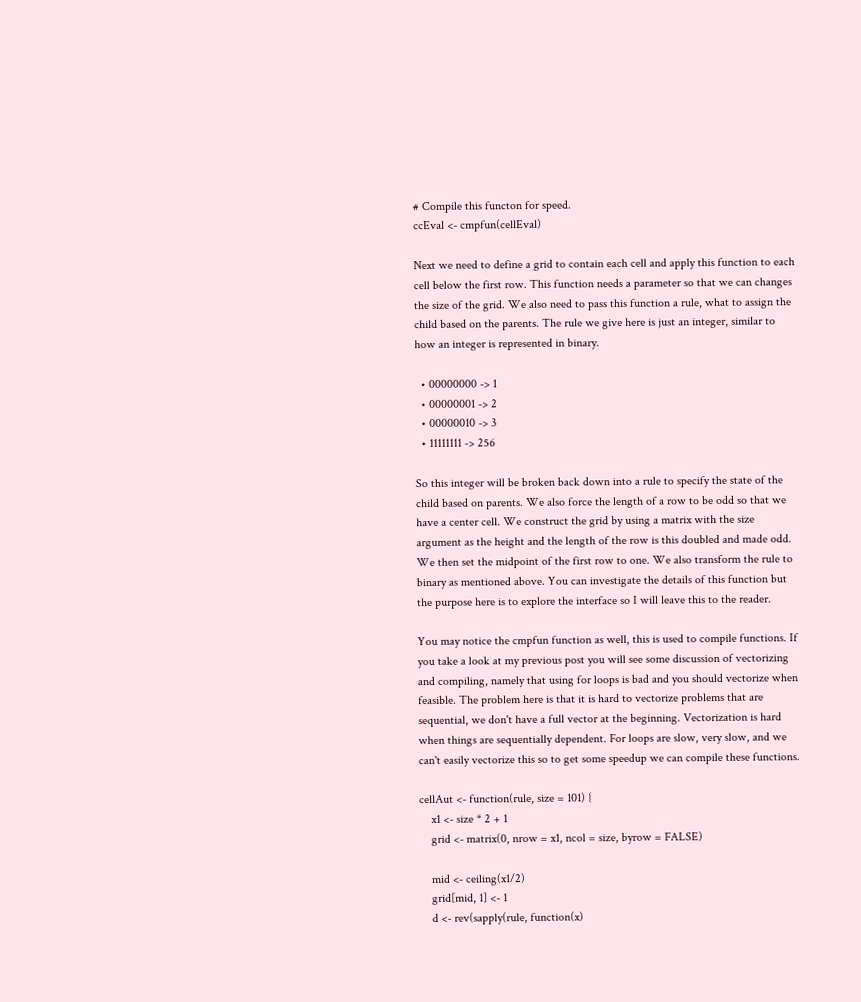# Compile this functon for speed.
ccEval <- cmpfun(cellEval)

Next we need to define a grid to contain each cell and apply this function to each cell below the first row. This function needs a parameter so that we can changes the size of the grid. We also need to pass this function a rule, what to assign the child based on the parents. The rule we give here is just an integer, similar to how an integer is represented in binary.

  • 00000000 -> 1
  • 00000001 -> 2
  • 00000010 -> 3
  • 11111111 -> 256

So this integer will be broken back down into a rule to specify the state of the child based on parents. We also force the length of a row to be odd so that we have a center cell. We construct the grid by using a matrix with the size argument as the height and the length of the row is this doubled and made odd. We then set the midpoint of the first row to one. We also transform the rule to binary as mentioned above. You can investigate the details of this function but the purpose here is to explore the interface so I will leave this to the reader.

You may notice the cmpfun function as well, this is used to compile functions. If you take a look at my previous post you will see some discussion of vectorizing and compiling, namely that using for loops is bad and you should vectorize when feasible. The problem here is that it is hard to vectorize problems that are sequential, we don't have a full vector at the beginning. Vectorization is hard when things are sequentially dependent. For loops are slow, very slow, and we can't easily vectorize this so to get some speedup we can compile these functions.

cellAut <- function(rule, size = 101) {
    x1 <- size * 2 + 1
    grid <- matrix(0, nrow = x1, ncol = size, byrow = FALSE)

    mid <- ceiling(x1/2)
    grid[mid, 1] <- 1
    d <- rev(sapply(rule, function(x)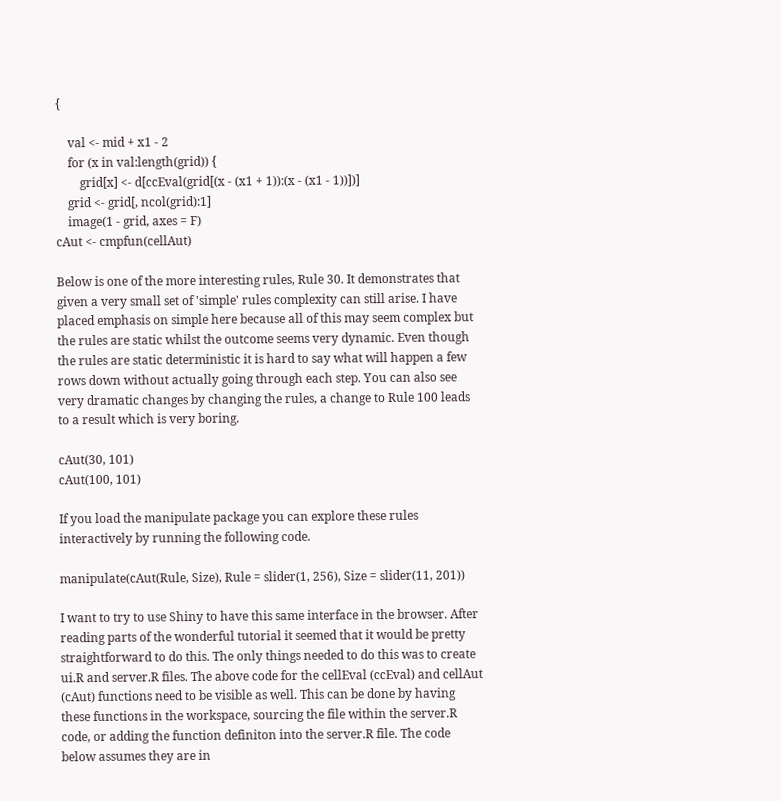{

    val <- mid + x1 - 2
    for (x in val:length(grid)) {
        grid[x] <- d[ccEval(grid[(x - (x1 + 1)):(x - (x1 - 1))])]
    grid <- grid[, ncol(grid):1]
    image(1 - grid, axes = F)
cAut <- cmpfun(cellAut)

Below is one of the more interesting rules, Rule 30. It demonstrates that given a very small set of 'simple' rules complexity can still arise. I have placed emphasis on simple here because all of this may seem complex but the rules are static whilst the outcome seems very dynamic. Even though the rules are static deterministic it is hard to say what will happen a few rows down without actually going through each step. You can also see very dramatic changes by changing the rules, a change to Rule 100 leads to a result which is very boring.

cAut(30, 101)
cAut(100, 101)

If you load the manipulate package you can explore these rules interactively by running the following code.

manipulate(cAut(Rule, Size), Rule = slider(1, 256), Size = slider(11, 201))

I want to try to use Shiny to have this same interface in the browser. After reading parts of the wonderful tutorial it seemed that it would be pretty straightforward to do this. The only things needed to do this was to create ui.R and server.R files. The above code for the cellEval (ccEval) and cellAut (cAut) functions need to be visible as well. This can be done by having these functions in the workspace, sourcing the file within the server.R code, or adding the function definiton into the server.R file. The code below assumes they are in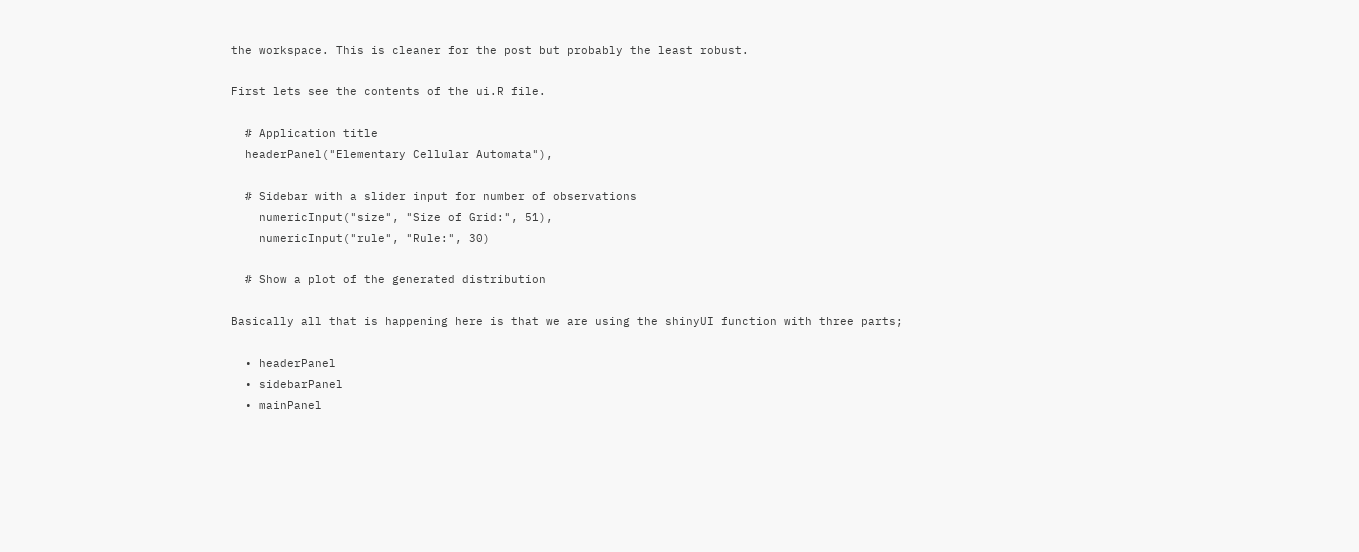the workspace. This is cleaner for the post but probably the least robust.

First lets see the contents of the ui.R file.

  # Application title
  headerPanel("Elementary Cellular Automata"),

  # Sidebar with a slider input for number of observations
    numericInput("size", "Size of Grid:", 51),
    numericInput("rule", "Rule:", 30)

  # Show a plot of the generated distribution

Basically all that is happening here is that we are using the shinyUI function with three parts;

  • headerPanel
  • sidebarPanel
  • mainPanel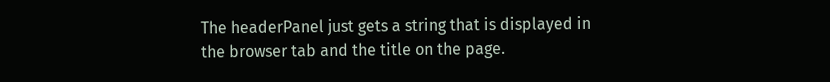The headerPanel just gets a string that is displayed in the browser tab and the title on the page.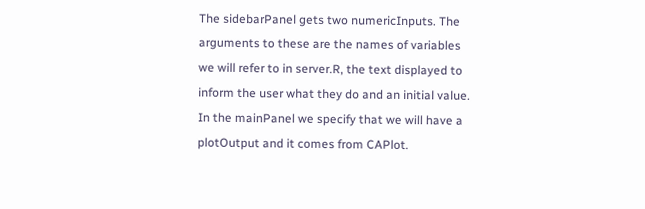The sidebarPanel gets two numericInputs. The arguments to these are the names of variables we will refer to in server.R, the text displayed to inform the user what they do and an initial value. In the mainPanel we specify that we will have a plotOutput and it comes from CAPlot.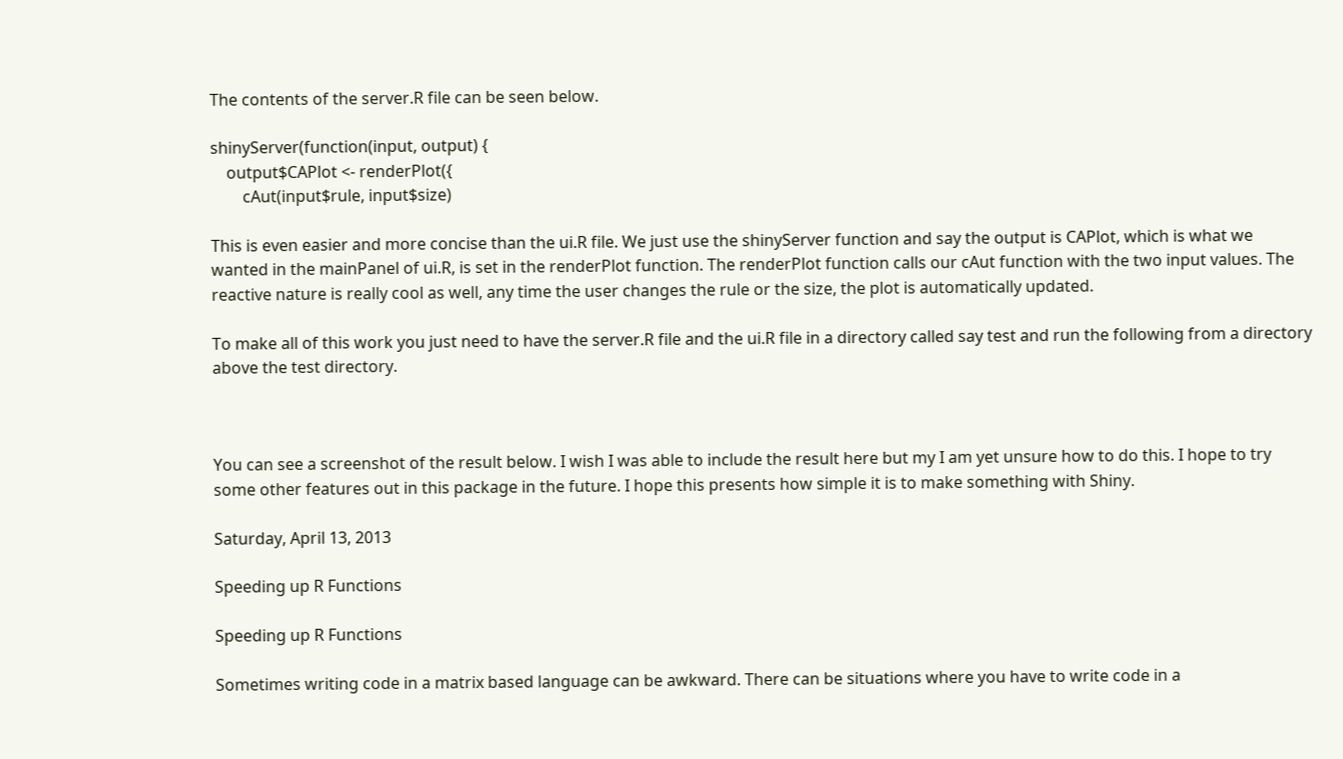The contents of the server.R file can be seen below.

shinyServer(function(input, output) {
    output$CAPlot <- renderPlot({
        cAut(input$rule, input$size)

This is even easier and more concise than the ui.R file. We just use the shinyServer function and say the output is CAPlot, which is what we wanted in the mainPanel of ui.R, is set in the renderPlot function. The renderPlot function calls our cAut function with the two input values. The reactive nature is really cool as well, any time the user changes the rule or the size, the plot is automatically updated.

To make all of this work you just need to have the server.R file and the ui.R file in a directory called say test and run the following from a directory above the test directory.



You can see a screenshot of the result below. I wish I was able to include the result here but my I am yet unsure how to do this. I hope to try some other features out in this package in the future. I hope this presents how simple it is to make something with Shiny.

Saturday, April 13, 2013

Speeding up R Functions

Speeding up R Functions

Sometimes writing code in a matrix based language can be awkward. There can be situations where you have to write code in a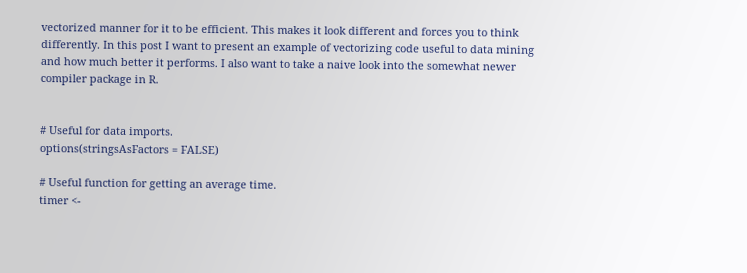vectorized manner for it to be efficient. This makes it look different and forces you to think differently. In this post I want to present an example of vectorizing code useful to data mining and how much better it performs. I also want to take a naive look into the somewhat newer compiler package in R.


# Useful for data imports.
options(stringsAsFactors = FALSE)

# Useful function for getting an average time.
timer <-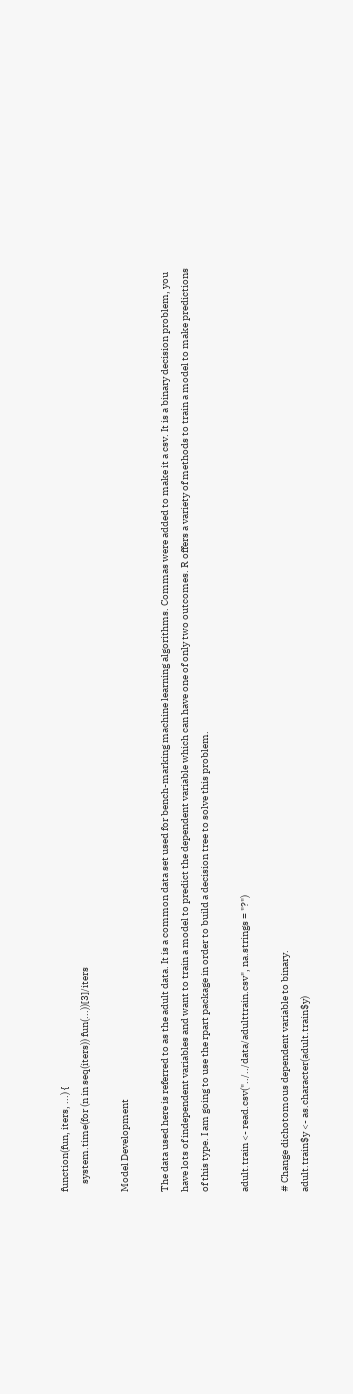function(fun, iters, ...) {
    system.time(for (n in seq(iters)) fun(...))[3]/iters

Model Development

The data used here is referred to as the adult data. It is a common data set used for bench-marking machine learning algorithms. Commas were added to make it a csv. It is a binary decision problem, you have lots of independent variables and want to train a model to predict the dependent variable which can have one of only two outcomes. R offers a variety of methods to train a model to make predictions of this type. I am going to use the rpart package in order to build a decision tree to solve this problem.

adult.train <- read.csv("../../data/adulttrain.csv", na.strings = "?")

# Change dichotomous dependent variable to binary.
adult.train$y <- as.character(adult.train$y)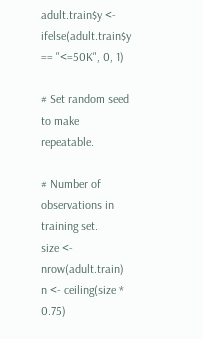adult.train$y <- ifelse(adult.train$y == "<=50K", 0, 1)

# Set random seed to make repeatable.

# Number of observations in training set.
size <- nrow(adult.train)
n <- ceiling(size * 0.75)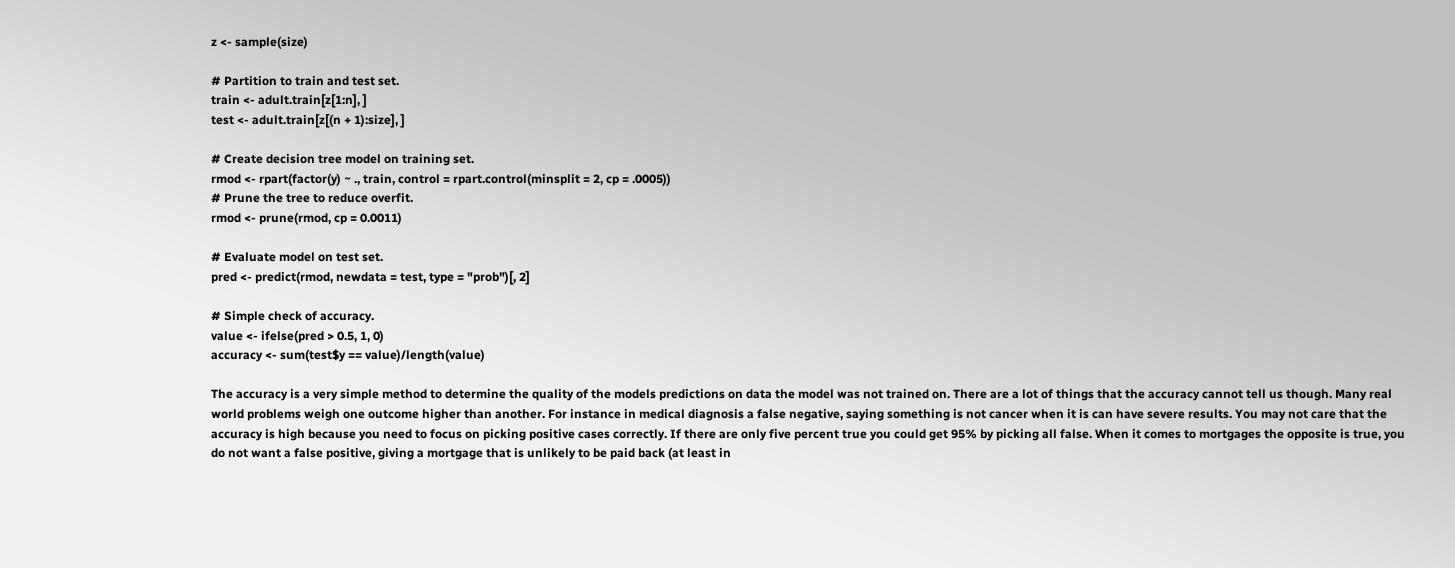z <- sample(size)

# Partition to train and test set.
train <- adult.train[z[1:n], ]
test <- adult.train[z[(n + 1):size], ]

# Create decision tree model on training set.
rmod <- rpart(factor(y) ~ ., train, control = rpart.control(minsplit = 2, cp = .0005))
# Prune the tree to reduce overfit.
rmod <- prune(rmod, cp = 0.0011)

# Evaluate model on test set.
pred <- predict(rmod, newdata = test, type = "prob")[, 2]

# Simple check of accuracy.
value <- ifelse(pred > 0.5, 1, 0)
accuracy <- sum(test$y == value)/length(value)

The accuracy is a very simple method to determine the quality of the models predictions on data the model was not trained on. There are a lot of things that the accuracy cannot tell us though. Many real world problems weigh one outcome higher than another. For instance in medical diagnosis a false negative, saying something is not cancer when it is can have severe results. You may not care that the accuracy is high because you need to focus on picking positive cases correctly. If there are only five percent true you could get 95% by picking all false. When it comes to mortgages the opposite is true, you do not want a false positive, giving a mortgage that is unlikely to be paid back (at least in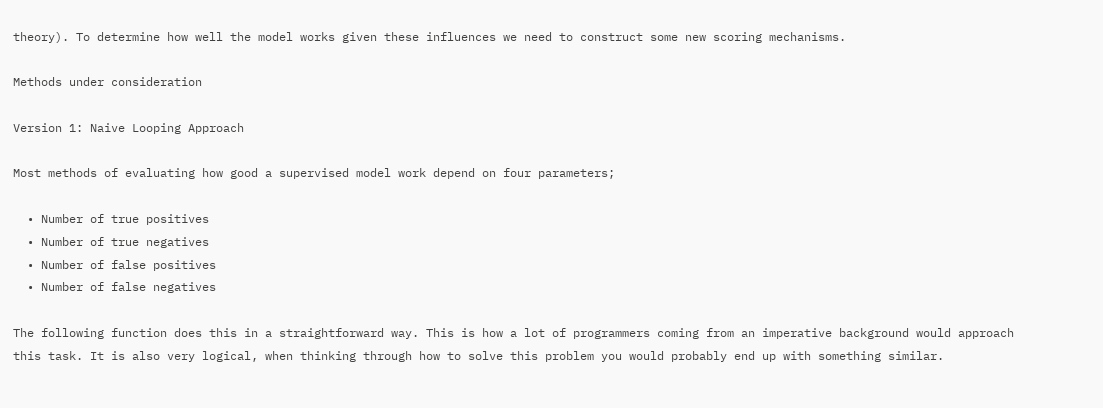theory). To determine how well the model works given these influences we need to construct some new scoring mechanisms.

Methods under consideration

Version 1: Naive Looping Approach

Most methods of evaluating how good a supervised model work depend on four parameters;

  • Number of true positives
  • Number of true negatives
  • Number of false positives
  • Number of false negatives

The following function does this in a straightforward way. This is how a lot of programmers coming from an imperative background would approach this task. It is also very logical, when thinking through how to solve this problem you would probably end up with something similar.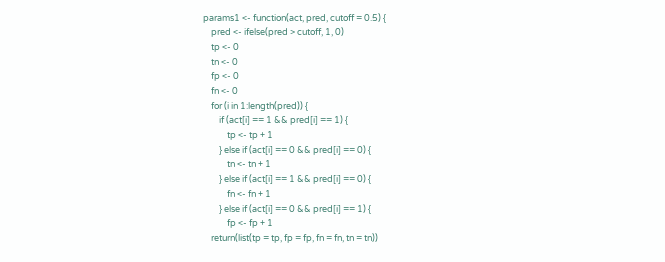params1 <- function(act, pred, cutoff = 0.5) {
    pred <- ifelse(pred > cutoff, 1, 0)
    tp <- 0
    tn <- 0
    fp <- 0
    fn <- 0
    for (i in 1:length(pred)) {
        if (act[i] == 1 && pred[i] == 1) {
            tp <- tp + 1
        } else if (act[i] == 0 && pred[i] == 0) {
            tn <- tn + 1
        } else if (act[i] == 1 && pred[i] == 0) {
            fn <- fn + 1
        } else if (act[i] == 0 && pred[i] == 1) {
            fp <- fp + 1
    return(list(tp = tp, fp = fp, fn = fn, tn = tn))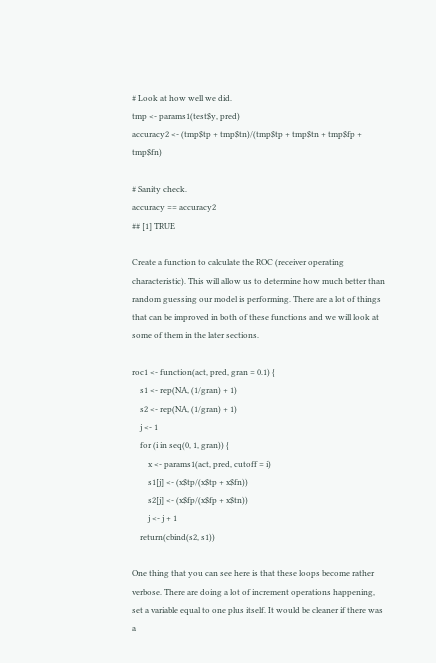# Look at how well we did.
tmp <- params1(test$y, pred)
accuracy2 <- (tmp$tp + tmp$tn)/(tmp$tp + tmp$tn + tmp$fp + tmp$fn)

# Sanity check.
accuracy == accuracy2
## [1] TRUE

Create a function to calculate the ROC (receiver operating characteristic). This will allow us to determine how much better than random guessing our model is performing. There are a lot of things that can be improved in both of these functions and we will look at some of them in the later sections.

roc1 <- function(act, pred, gran = 0.1) {
    s1 <- rep(NA, (1/gran) + 1)
    s2 <- rep(NA, (1/gran) + 1)
    j <- 1
    for (i in seq(0, 1, gran)) {
        x <- params1(act, pred, cutoff = i)
        s1[j] <- (x$tp/(x$tp + x$fn))
        s2[j] <- (x$fp/(x$fp + x$tn))
        j <- j + 1
    return(cbind(s2, s1))

One thing that you can see here is that these loops become rather verbose. There are doing a lot of increment operations happening, set a variable equal to one plus itself. It would be cleaner if there was a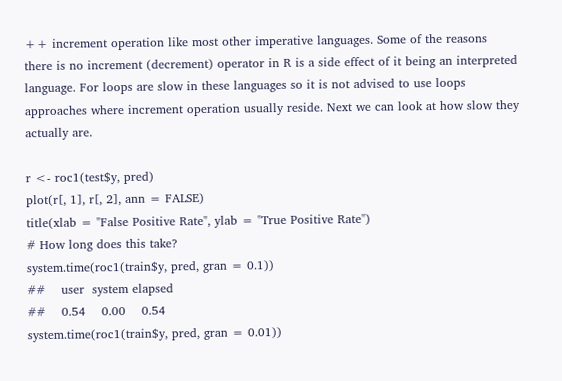++ increment operation like most other imperative languages. Some of the reasons there is no increment (decrement) operator in R is a side effect of it being an interpreted language. For loops are slow in these languages so it is not advised to use loops approaches where increment operation usually reside. Next we can look at how slow they actually are.

r <- roc1(test$y, pred)
plot(r[, 1], r[, 2], ann = FALSE)
title(xlab = "False Positive Rate", ylab = "True Positive Rate")
# How long does this take?
system.time(roc1(train$y, pred, gran = 0.1))
##    user  system elapsed
##    0.54    0.00    0.54
system.time(roc1(train$y, pred, gran = 0.01))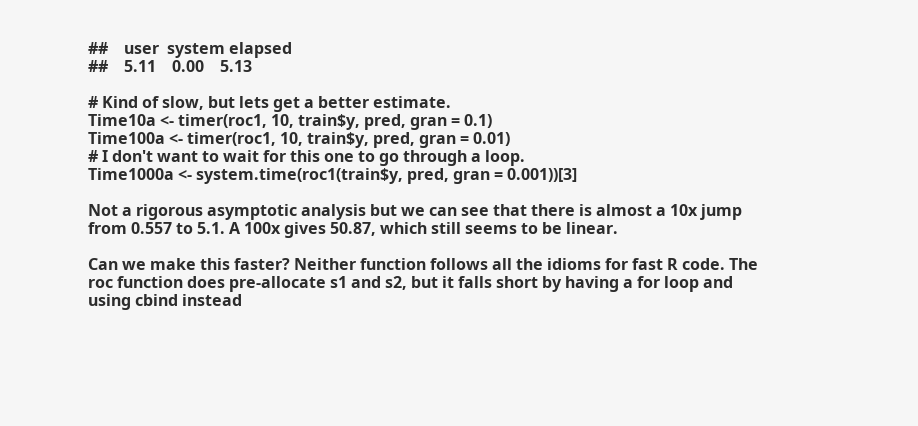##    user  system elapsed
##    5.11    0.00    5.13

# Kind of slow, but lets get a better estimate.
Time10a <- timer(roc1, 10, train$y, pred, gran = 0.1)
Time100a <- timer(roc1, 10, train$y, pred, gran = 0.01)
# I don't want to wait for this one to go through a loop.
Time1000a <- system.time(roc1(train$y, pred, gran = 0.001))[3]

Not a rigorous asymptotic analysis but we can see that there is almost a 10x jump from 0.557 to 5.1. A 100x gives 50.87, which still seems to be linear.

Can we make this faster? Neither function follows all the idioms for fast R code. The roc function does pre-allocate s1 and s2, but it falls short by having a for loop and using cbind instead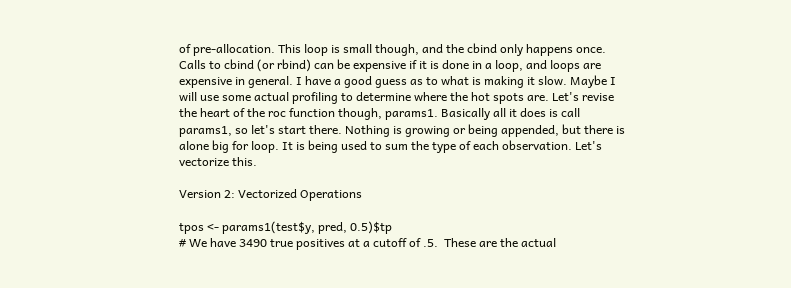of pre-allocation. This loop is small though, and the cbind only happens once. Calls to cbind (or rbind) can be expensive if it is done in a loop, and loops are expensive in general. I have a good guess as to what is making it slow. Maybe I will use some actual profiling to determine where the hot spots are. Let's revise the heart of the roc function though, params1. Basically all it does is call params1, so let's start there. Nothing is growing or being appended, but there is alone big for loop. It is being used to sum the type of each observation. Let's vectorize this.

Version 2: Vectorized Operations

tpos <- params1(test$y, pred, 0.5)$tp
# We have 3490 true positives at a cutoff of .5.  These are the actual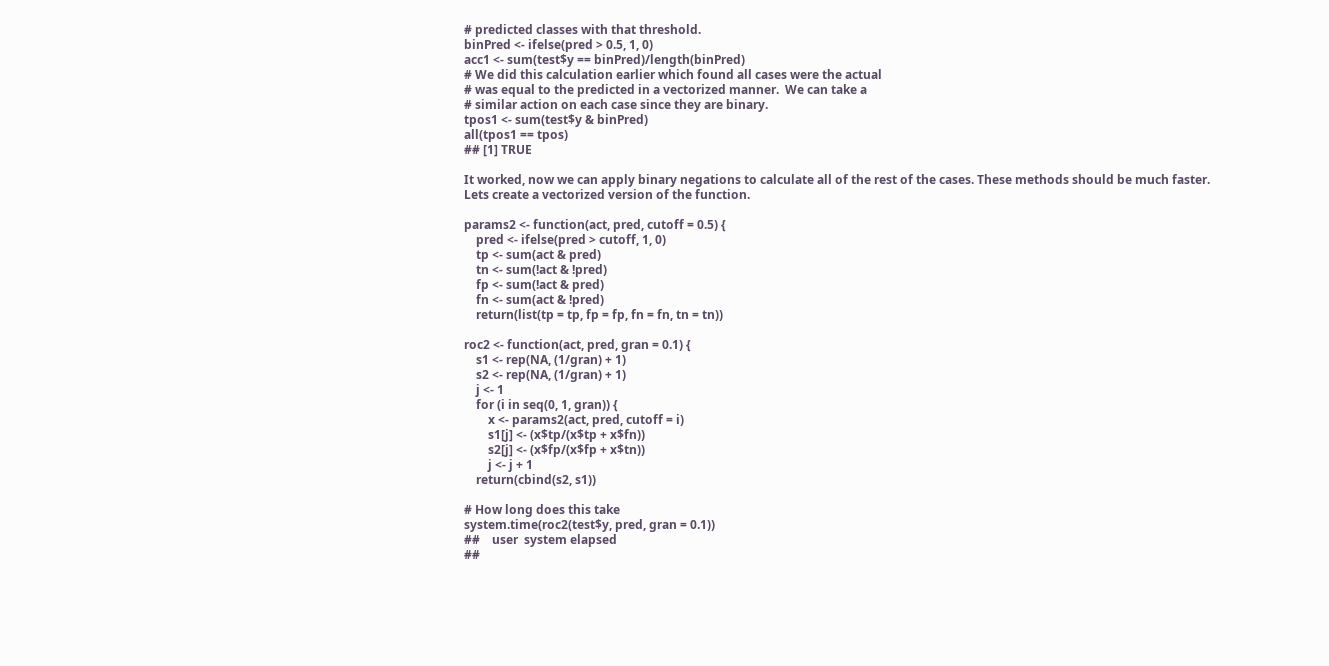# predicted classes with that threshold.
binPred <- ifelse(pred > 0.5, 1, 0)
acc1 <- sum(test$y == binPred)/length(binPred)
# We did this calculation earlier which found all cases were the actual
# was equal to the predicted in a vectorized manner.  We can take a
# similar action on each case since they are binary.
tpos1 <- sum(test$y & binPred)
all(tpos1 == tpos)
## [1] TRUE

It worked, now we can apply binary negations to calculate all of the rest of the cases. These methods should be much faster. Lets create a vectorized version of the function.

params2 <- function(act, pred, cutoff = 0.5) {
    pred <- ifelse(pred > cutoff, 1, 0)
    tp <- sum(act & pred)
    tn <- sum(!act & !pred)
    fp <- sum(!act & pred)
    fn <- sum(act & !pred)
    return(list(tp = tp, fp = fp, fn = fn, tn = tn))

roc2 <- function(act, pred, gran = 0.1) {
    s1 <- rep(NA, (1/gran) + 1)
    s2 <- rep(NA, (1/gran) + 1)
    j <- 1
    for (i in seq(0, 1, gran)) {
        x <- params2(act, pred, cutoff = i)
        s1[j] <- (x$tp/(x$tp + x$fn))
        s2[j] <- (x$fp/(x$fp + x$tn))
        j <- j + 1
    return(cbind(s2, s1))

# How long does this take
system.time(roc2(test$y, pred, gran = 0.1))
##    user  system elapsed
##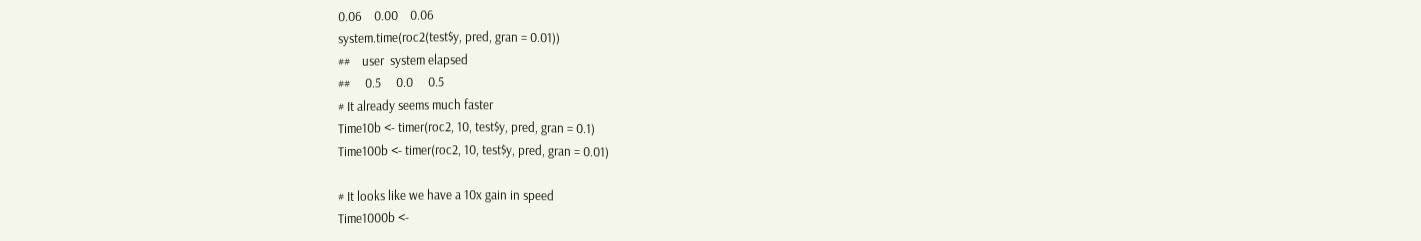0.06    0.00    0.06
system.time(roc2(test$y, pred, gran = 0.01))
##    user  system elapsed
##     0.5     0.0     0.5
# It already seems much faster
Time10b <- timer(roc2, 10, test$y, pred, gran = 0.1)
Time100b <- timer(roc2, 10, test$y, pred, gran = 0.01)

# It looks like we have a 10x gain in speed
Time1000b <-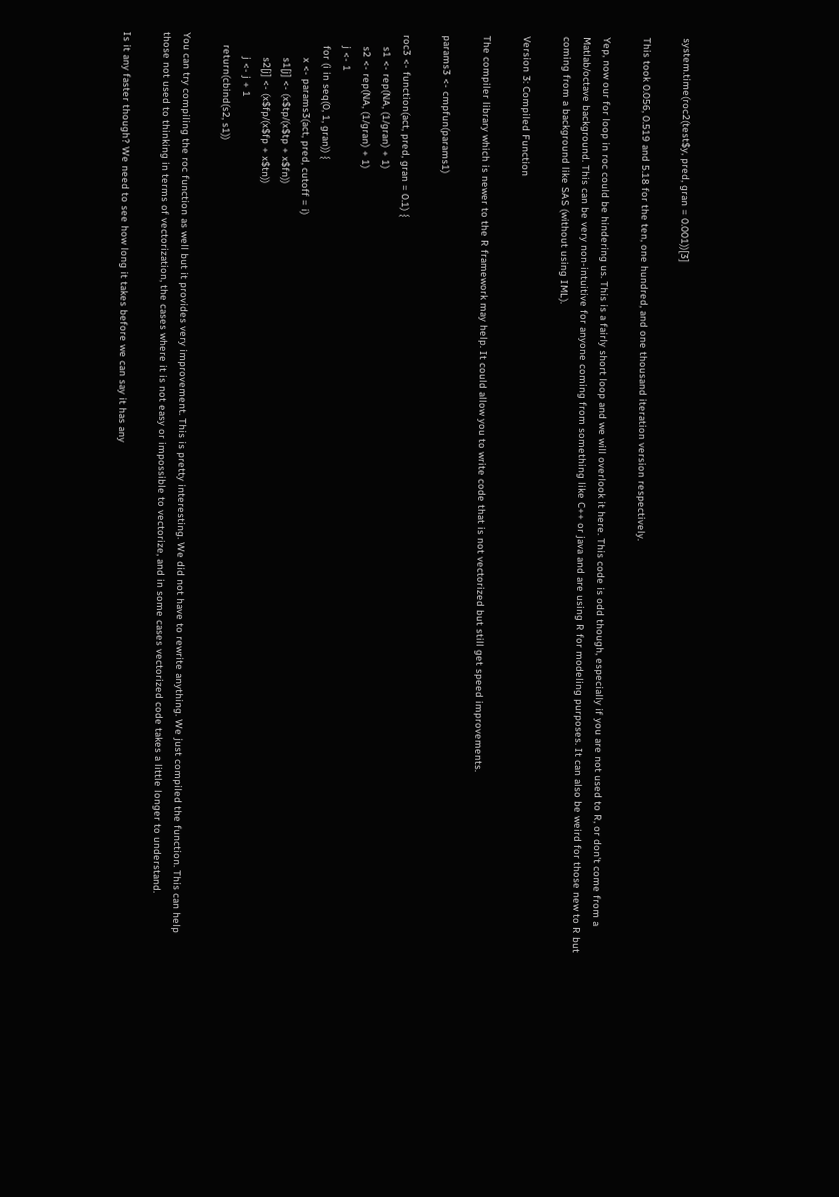system.time(roc2(test$y, pred, gran = 0.001))[3]

This took 0.056, 0.519 and 5.18 for the ten, one hundred, and one thousand iteration version respectively.

Yep, now our for loop in roc could be hindering us. This is a fairly short loop and we will overlook it here. This code is odd though, especially if you are not used to R, or don't come from a Matlab/octave background. This can be very non-intuitive for anyone coming from something like C++ or java and are using R for modeling purposes. It can also be weird for those new to R but coming from a background like SAS (without using IML).

Version 3: Compiled Function

The compiler library which is newer to the R framework may help. It could allow you to write code that is not vectorized but still get speed improvements.

params3 <- cmpfun(params1)

roc3 <- function(act, pred, gran = 0.1) {
    s1 <- rep(NA, (1/gran) + 1)
    s2 <- rep(NA, (1/gran) + 1)
    j <- 1
    for (i in seq(0, 1, gran)) {
        x <- params3(act, pred, cutoff = i)
        s1[j] <- (x$tp/(x$tp + x$fn))
        s2[j] <- (x$fp/(x$fp + x$tn))
        j <- j + 1
    return(cbind(s2, s1))

You can try compiling the roc function as well but it provides very improvement. This is pretty interesting. We did not have to rewrite anything. We just compiled the function. This can help those not used to thinking in terms of vectorization, the cases where it is not easy or impossible to vectorize, and in some cases vectorized code takes a little longer to understand.

Is it any faster though? We need to see how long it takes before we can say it has any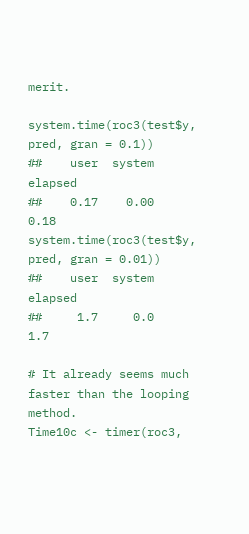merit.

system.time(roc3(test$y, pred, gran = 0.1))
##    user  system elapsed
##    0.17    0.00    0.18
system.time(roc3(test$y, pred, gran = 0.01))
##    user  system elapsed
##     1.7     0.0     1.7

# It already seems much faster than the looping method.
Time10c <- timer(roc3,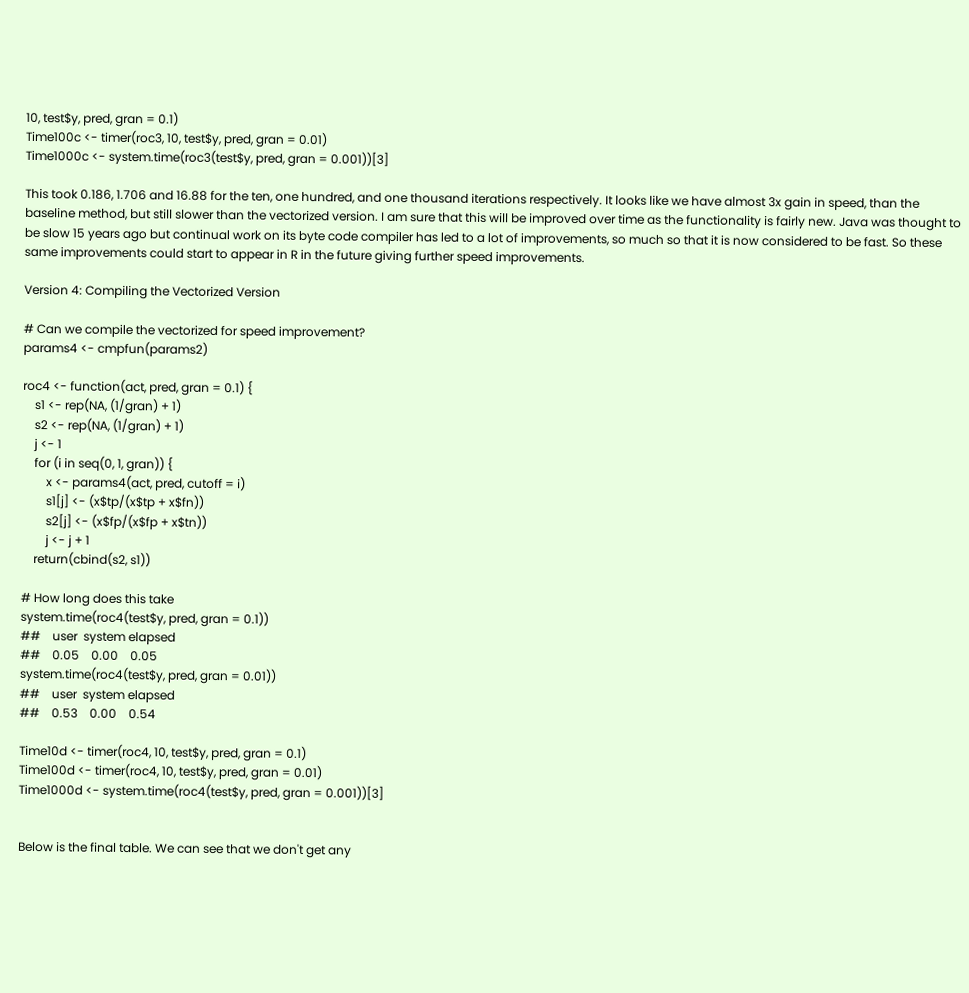10, test$y, pred, gran = 0.1)
Time100c <- timer(roc3, 10, test$y, pred, gran = 0.01)
Time1000c <- system.time(roc3(test$y, pred, gran = 0.001))[3]

This took 0.186, 1.706 and 16.88 for the ten, one hundred, and one thousand iterations respectively. It looks like we have almost 3x gain in speed, than the baseline method, but still slower than the vectorized version. I am sure that this will be improved over time as the functionality is fairly new. Java was thought to be slow 15 years ago but continual work on its byte code compiler has led to a lot of improvements, so much so that it is now considered to be fast. So these same improvements could start to appear in R in the future giving further speed improvements.

Version 4: Compiling the Vectorized Version

# Can we compile the vectorized for speed improvement?
params4 <- cmpfun(params2)

roc4 <- function(act, pred, gran = 0.1) {
    s1 <- rep(NA, (1/gran) + 1)
    s2 <- rep(NA, (1/gran) + 1)
    j <- 1
    for (i in seq(0, 1, gran)) {
        x <- params4(act, pred, cutoff = i)
        s1[j] <- (x$tp/(x$tp + x$fn))
        s2[j] <- (x$fp/(x$fp + x$tn))
        j <- j + 1
    return(cbind(s2, s1))

# How long does this take
system.time(roc4(test$y, pred, gran = 0.1))
##    user  system elapsed
##    0.05    0.00    0.05
system.time(roc4(test$y, pred, gran = 0.01))
##    user  system elapsed
##    0.53    0.00    0.54

Time10d <- timer(roc4, 10, test$y, pred, gran = 0.1)
Time100d <- timer(roc4, 10, test$y, pred, gran = 0.01)
Time1000d <- system.time(roc4(test$y, pred, gran = 0.001))[3]


Below is the final table. We can see that we don't get any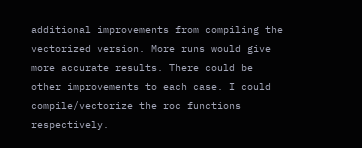additional improvements from compiling the vectorized version. More runs would give more accurate results. There could be other improvements to each case. I could compile/vectorize the roc functions respectively.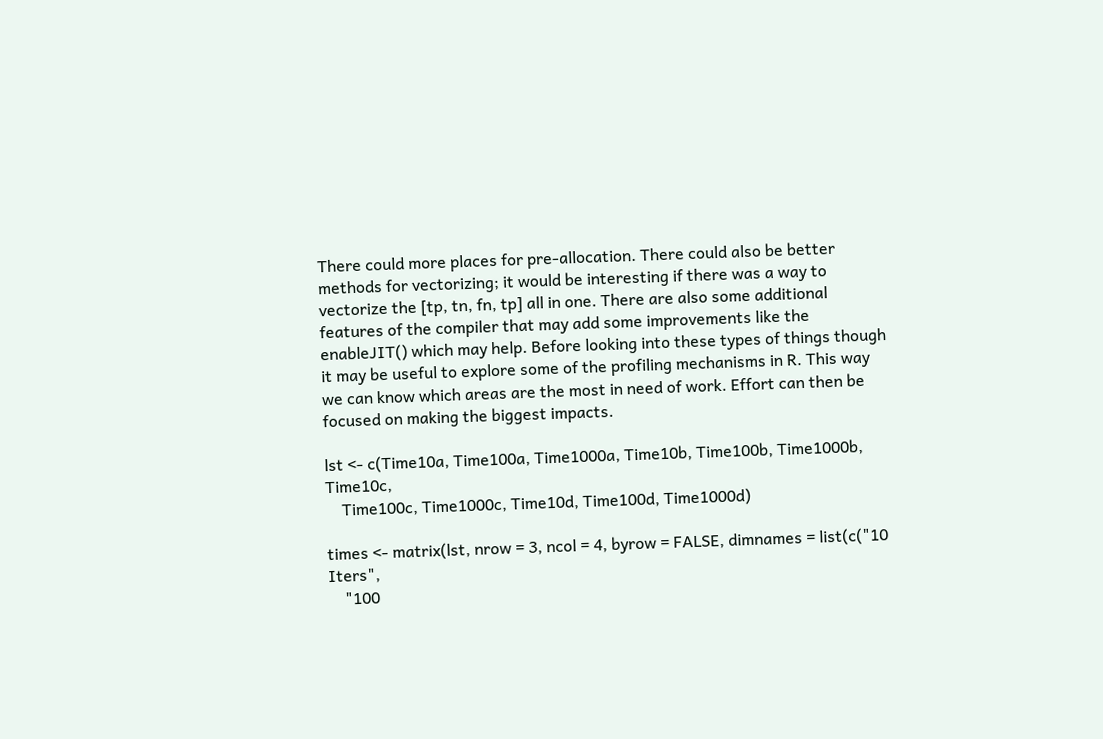There could more places for pre-allocation. There could also be better methods for vectorizing; it would be interesting if there was a way to vectorize the [tp, tn, fn, tp] all in one. There are also some additional features of the compiler that may add some improvements like the enableJIT() which may help. Before looking into these types of things though it may be useful to explore some of the profiling mechanisms in R. This way we can know which areas are the most in need of work. Effort can then be focused on making the biggest impacts.

lst <- c(Time10a, Time100a, Time1000a, Time10b, Time100b, Time1000b, Time10c,
    Time100c, Time1000c, Time10d, Time100d, Time1000d)

times <- matrix(lst, nrow = 3, ncol = 4, byrow = FALSE, dimnames = list(c("10 Iters",
    "100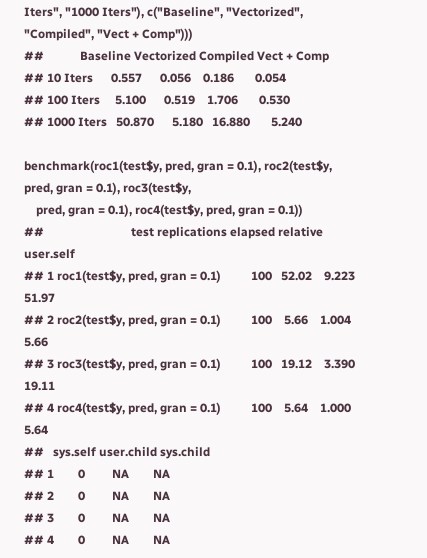Iters", "1000 Iters"), c("Baseline", "Vectorized", "Compiled", "Vect + Comp")))
##            Baseline Vectorized Compiled Vect + Comp
## 10 Iters      0.557      0.056    0.186       0.054
## 100 Iters     5.100      0.519    1.706       0.530
## 1000 Iters   50.870      5.180   16.880       5.240

benchmark(roc1(test$y, pred, gran = 0.1), roc2(test$y, pred, gran = 0.1), roc3(test$y,
    pred, gran = 0.1), roc4(test$y, pred, gran = 0.1))
##                             test replications elapsed relative user.self
## 1 roc1(test$y, pred, gran = 0.1)          100   52.02    9.223     51.97
## 2 roc2(test$y, pred, gran = 0.1)          100    5.66    1.004      5.66
## 3 roc3(test$y, pred, gran = 0.1)          100   19.12    3.390     19.11
## 4 roc4(test$y, pred, gran = 0.1)          100    5.64    1.000      5.64
##   sys.self user.child sys.child
## 1        0         NA        NA
## 2        0         NA        NA
## 3        0         NA        NA
## 4        0         NA        NA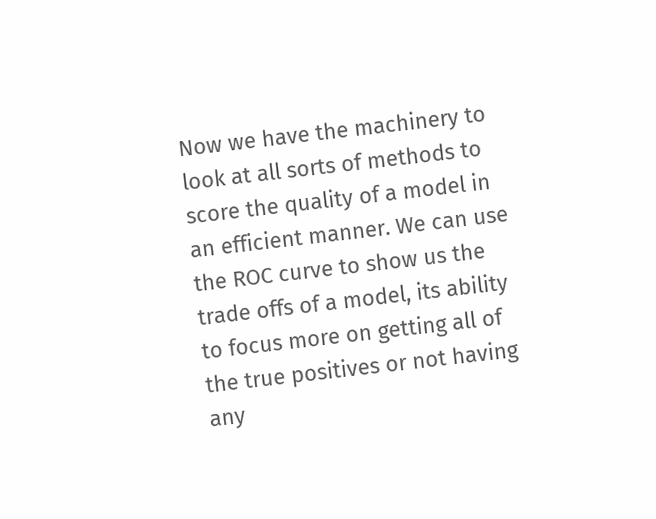Now we have the machinery to look at all sorts of methods to score the quality of a model in an efficient manner. We can use the ROC curve to show us the trade offs of a model, its ability to focus more on getting all of the true positives or not having any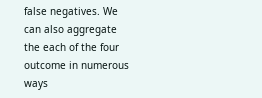false negatives. We can also aggregate the each of the four outcome in numerous ways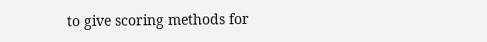to give scoring methods for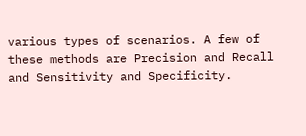various types of scenarios. A few of these methods are Precision and Recall and Sensitivity and Specificity.